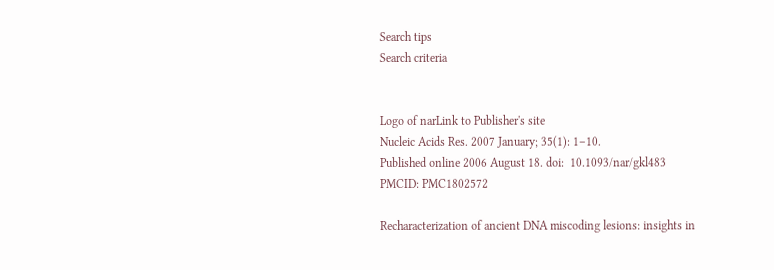Search tips
Search criteria


Logo of narLink to Publisher's site
Nucleic Acids Res. 2007 January; 35(1): 1–10.
Published online 2006 August 18. doi:  10.1093/nar/gkl483
PMCID: PMC1802572

Recharacterization of ancient DNA miscoding lesions: insights in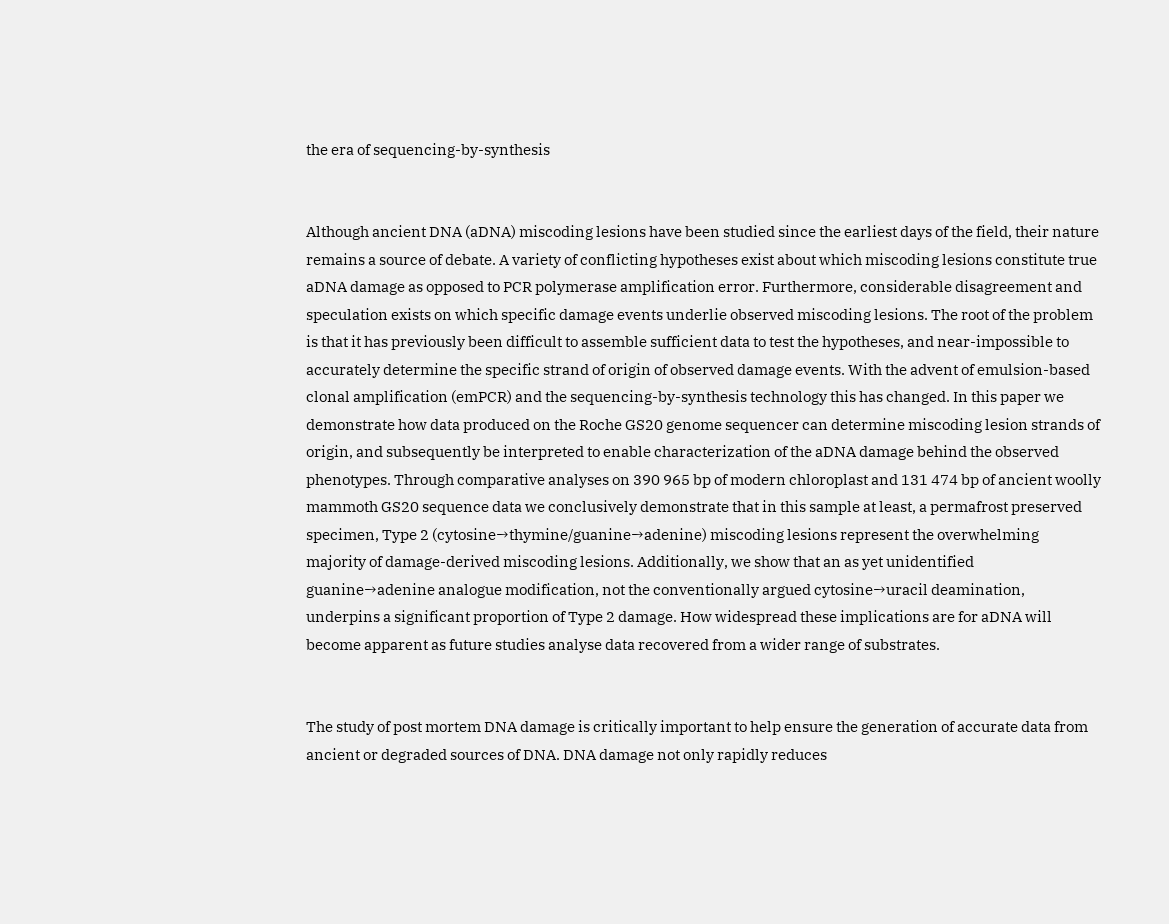the era of sequencing-by-synthesis


Although ancient DNA (aDNA) miscoding lesions have been studied since the earliest days of the field, their nature remains a source of debate. A variety of conflicting hypotheses exist about which miscoding lesions constitute true aDNA damage as opposed to PCR polymerase amplification error. Furthermore, considerable disagreement and speculation exists on which specific damage events underlie observed miscoding lesions. The root of the problem is that it has previously been difficult to assemble sufficient data to test the hypotheses, and near-impossible to accurately determine the specific strand of origin of observed damage events. With the advent of emulsion-based clonal amplification (emPCR) and the sequencing-by-synthesis technology this has changed. In this paper we demonstrate how data produced on the Roche GS20 genome sequencer can determine miscoding lesion strands of origin, and subsequently be interpreted to enable characterization of the aDNA damage behind the observed phenotypes. Through comparative analyses on 390 965 bp of modern chloroplast and 131 474 bp of ancient woolly mammoth GS20 sequence data we conclusively demonstrate that in this sample at least, a permafrost preserved specimen, Type 2 (cytosine→thymine/guanine→adenine) miscoding lesions represent the overwhelming majority of damage-derived miscoding lesions. Additionally, we show that an as yet unidentified guanine→adenine analogue modification, not the conventionally argued cytosine→uracil deamination, underpins a significant proportion of Type 2 damage. How widespread these implications are for aDNA will become apparent as future studies analyse data recovered from a wider range of substrates.


The study of post mortem DNA damage is critically important to help ensure the generation of accurate data from ancient or degraded sources of DNA. DNA damage not only rapidly reduces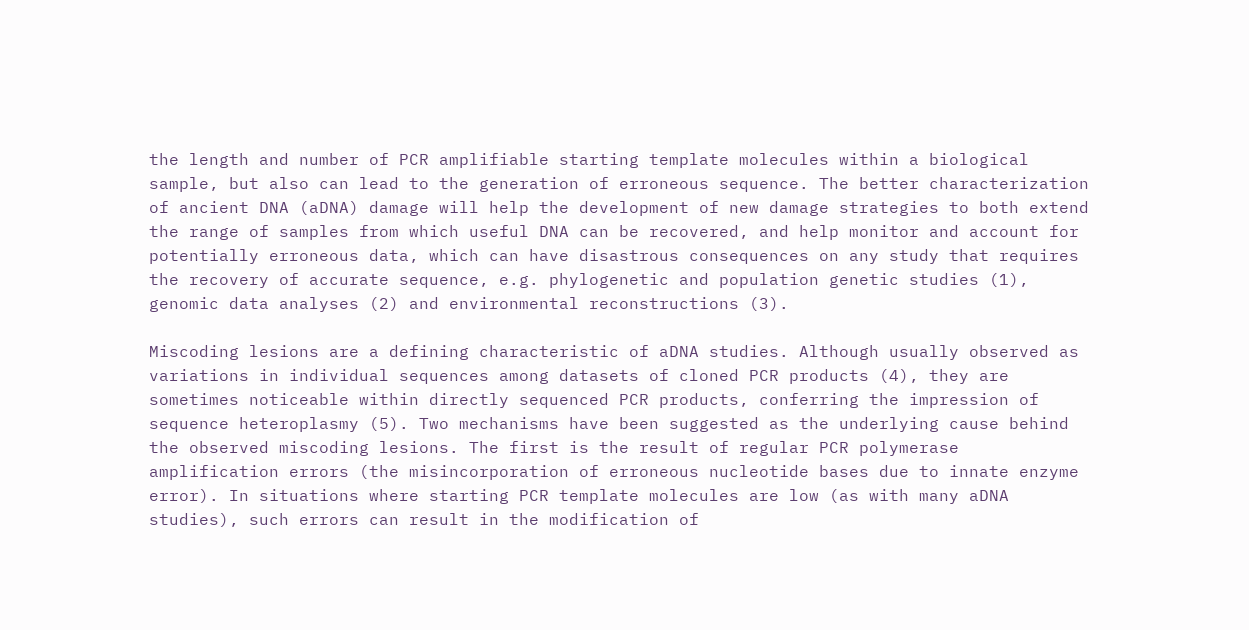the length and number of PCR amplifiable starting template molecules within a biological sample, but also can lead to the generation of erroneous sequence. The better characterization of ancient DNA (aDNA) damage will help the development of new damage strategies to both extend the range of samples from which useful DNA can be recovered, and help monitor and account for potentially erroneous data, which can have disastrous consequences on any study that requires the recovery of accurate sequence, e.g. phylogenetic and population genetic studies (1), genomic data analyses (2) and environmental reconstructions (3).

Miscoding lesions are a defining characteristic of aDNA studies. Although usually observed as variations in individual sequences among datasets of cloned PCR products (4), they are sometimes noticeable within directly sequenced PCR products, conferring the impression of sequence heteroplasmy (5). Two mechanisms have been suggested as the underlying cause behind the observed miscoding lesions. The first is the result of regular PCR polymerase amplification errors (the misincorporation of erroneous nucleotide bases due to innate enzyme error). In situations where starting PCR template molecules are low (as with many aDNA studies), such errors can result in the modification of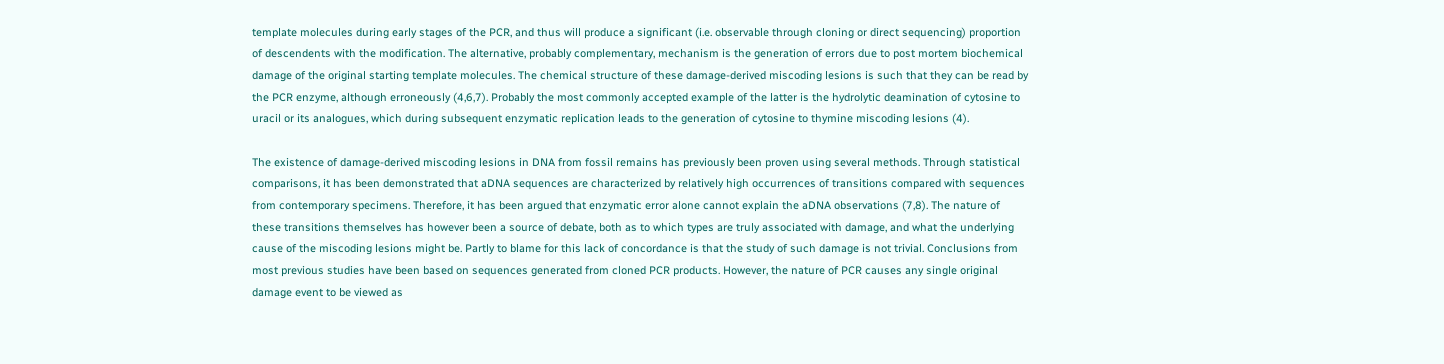template molecules during early stages of the PCR, and thus will produce a significant (i.e. observable through cloning or direct sequencing) proportion of descendents with the modification. The alternative, probably complementary, mechanism is the generation of errors due to post mortem biochemical damage of the original starting template molecules. The chemical structure of these damage-derived miscoding lesions is such that they can be read by the PCR enzyme, although erroneously (4,6,7). Probably the most commonly accepted example of the latter is the hydrolytic deamination of cytosine to uracil or its analogues, which during subsequent enzymatic replication leads to the generation of cytosine to thymine miscoding lesions (4).

The existence of damage-derived miscoding lesions in DNA from fossil remains has previously been proven using several methods. Through statistical comparisons, it has been demonstrated that aDNA sequences are characterized by relatively high occurrences of transitions compared with sequences from contemporary specimens. Therefore, it has been argued that enzymatic error alone cannot explain the aDNA observations (7,8). The nature of these transitions themselves has however been a source of debate, both as to which types are truly associated with damage, and what the underlying cause of the miscoding lesions might be. Partly to blame for this lack of concordance is that the study of such damage is not trivial. Conclusions from most previous studies have been based on sequences generated from cloned PCR products. However, the nature of PCR causes any single original damage event to be viewed as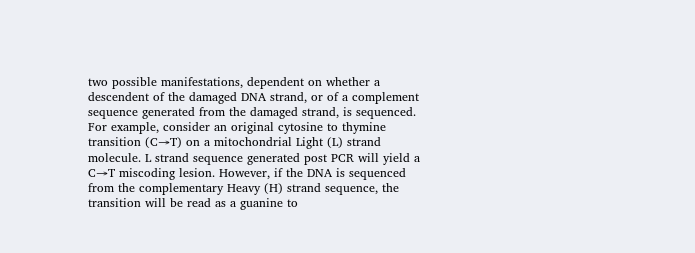two possible manifestations, dependent on whether a descendent of the damaged DNA strand, or of a complement sequence generated from the damaged strand, is sequenced. For example, consider an original cytosine to thymine transition (C→T) on a mitochondrial Light (L) strand molecule. L strand sequence generated post PCR will yield a C→T miscoding lesion. However, if the DNA is sequenced from the complementary Heavy (H) strand sequence, the transition will be read as a guanine to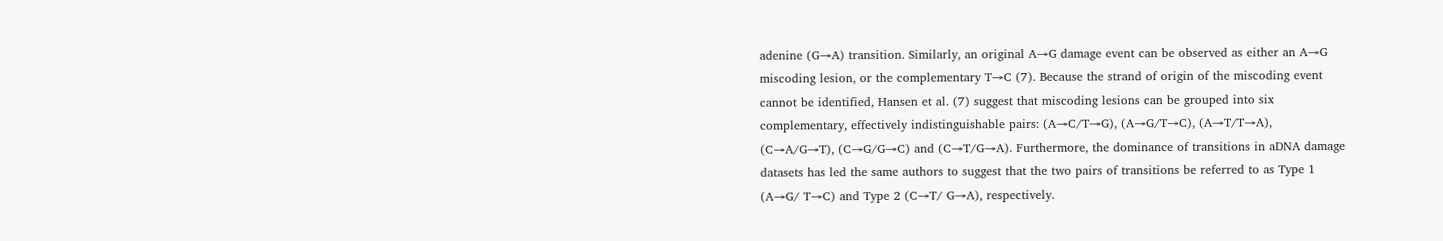adenine (G→A) transition. Similarly, an original A→G damage event can be observed as either an A→G miscoding lesion, or the complementary T→C (7). Because the strand of origin of the miscoding event cannot be identified, Hansen et al. (7) suggest that miscoding lesions can be grouped into six complementary, effectively indistinguishable pairs: (A→C/T→G), (A→G/T→C), (A→T/T→A), (C→A/G→T), (C→G/G→C) and (C→T/G→A). Furthermore, the dominance of transitions in aDNA damage datasets has led the same authors to suggest that the two pairs of transitions be referred to as Type 1 (A→G/ T→C) and Type 2 (C→T/ G→A), respectively.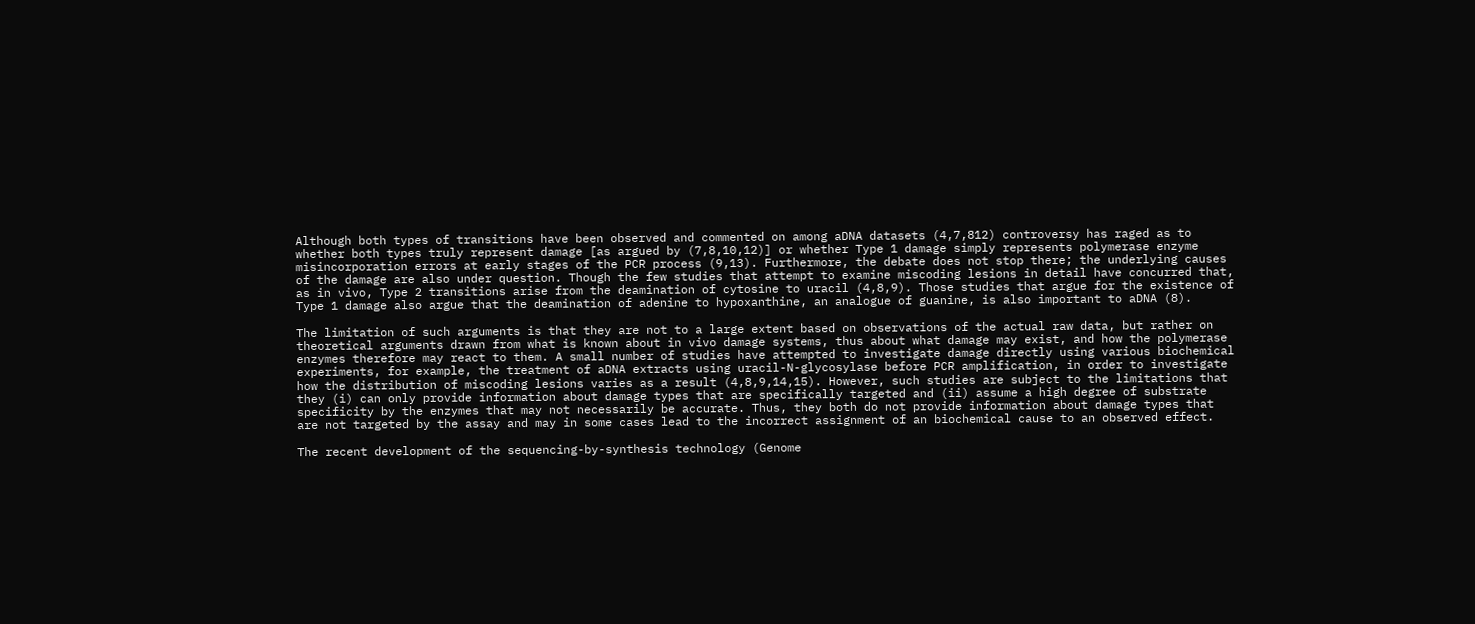Although both types of transitions have been observed and commented on among aDNA datasets (4,7,812) controversy has raged as to whether both types truly represent damage [as argued by (7,8,10,12)] or whether Type 1 damage simply represents polymerase enzyme misincorporation errors at early stages of the PCR process (9,13). Furthermore, the debate does not stop there; the underlying causes of the damage are also under question. Though the few studies that attempt to examine miscoding lesions in detail have concurred that, as in vivo, Type 2 transitions arise from the deamination of cytosine to uracil (4,8,9). Those studies that argue for the existence of Type 1 damage also argue that the deamination of adenine to hypoxanthine, an analogue of guanine, is also important to aDNA (8).

The limitation of such arguments is that they are not to a large extent based on observations of the actual raw data, but rather on theoretical arguments drawn from what is known about in vivo damage systems, thus about what damage may exist, and how the polymerase enzymes therefore may react to them. A small number of studies have attempted to investigate damage directly using various biochemical experiments, for example, the treatment of aDNA extracts using uracil-N-glycosylase before PCR amplification, in order to investigate how the distribution of miscoding lesions varies as a result (4,8,9,14,15). However, such studies are subject to the limitations that they (i) can only provide information about damage types that are specifically targeted and (ii) assume a high degree of substrate specificity by the enzymes that may not necessarily be accurate. Thus, they both do not provide information about damage types that are not targeted by the assay and may in some cases lead to the incorrect assignment of an biochemical cause to an observed effect.

The recent development of the sequencing-by-synthesis technology (Genome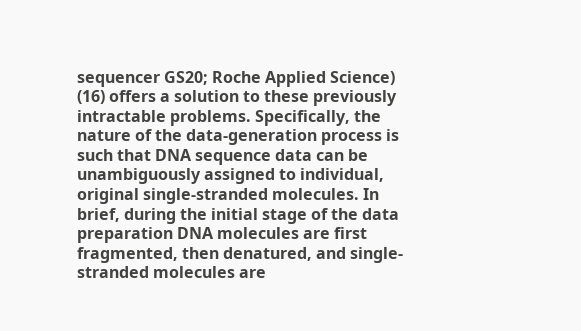sequencer GS20; Roche Applied Science) (16) offers a solution to these previously intractable problems. Specifically, the nature of the data-generation process is such that DNA sequence data can be unambiguously assigned to individual, original single-stranded molecules. In brief, during the initial stage of the data preparation DNA molecules are first fragmented, then denatured, and single-stranded molecules are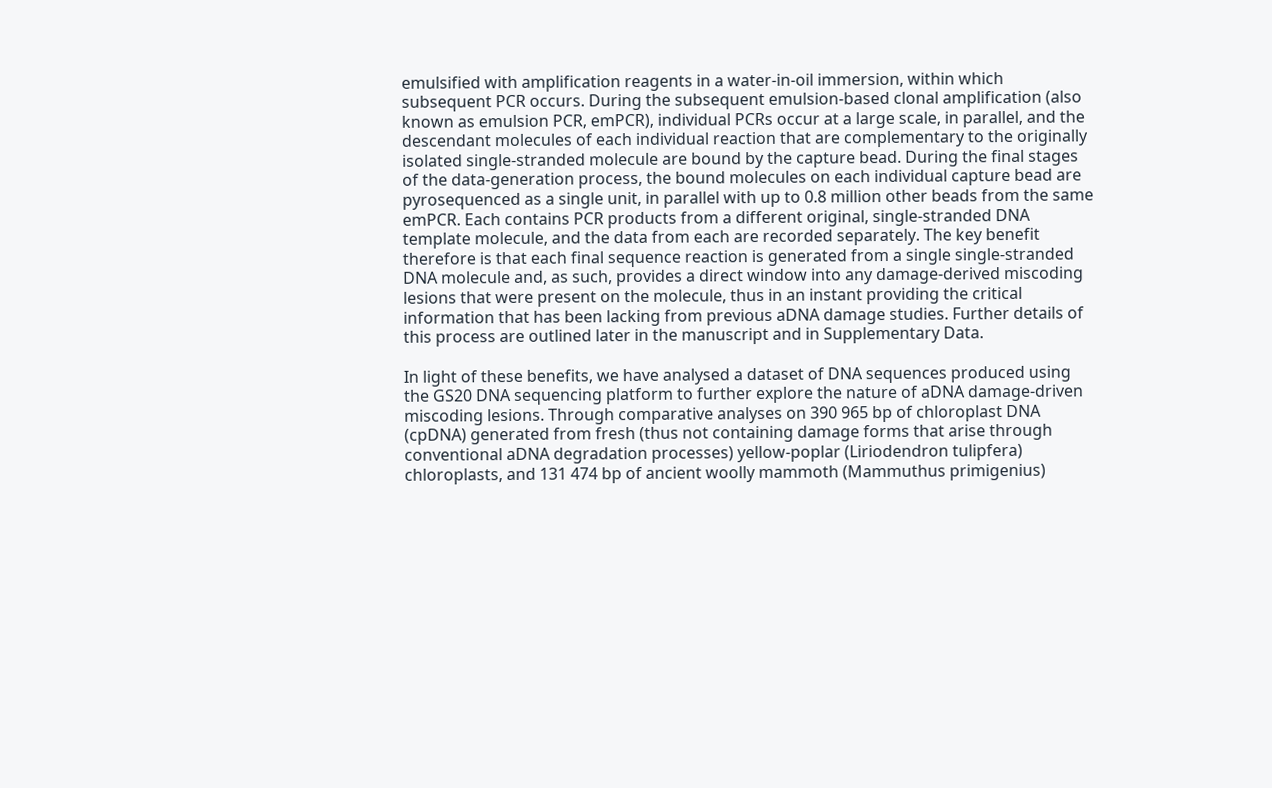emulsified with amplification reagents in a water-in-oil immersion, within which subsequent PCR occurs. During the subsequent emulsion-based clonal amplification (also known as emulsion PCR, emPCR), individual PCRs occur at a large scale, in parallel, and the descendant molecules of each individual reaction that are complementary to the originally isolated single-stranded molecule are bound by the capture bead. During the final stages of the data-generation process, the bound molecules on each individual capture bead are pyrosequenced as a single unit, in parallel with up to 0.8 million other beads from the same emPCR. Each contains PCR products from a different original, single-stranded DNA template molecule, and the data from each are recorded separately. The key benefit therefore is that each final sequence reaction is generated from a single single-stranded DNA molecule and, as such, provides a direct window into any damage-derived miscoding lesions that were present on the molecule, thus in an instant providing the critical information that has been lacking from previous aDNA damage studies. Further details of this process are outlined later in the manuscript and in Supplementary Data.

In light of these benefits, we have analysed a dataset of DNA sequences produced using the GS20 DNA sequencing platform to further explore the nature of aDNA damage-driven miscoding lesions. Through comparative analyses on 390 965 bp of chloroplast DNA (cpDNA) generated from fresh (thus not containing damage forms that arise through conventional aDNA degradation processes) yellow-poplar (Liriodendron tulipfera) chloroplasts, and 131 474 bp of ancient woolly mammoth (Mammuthus primigenius)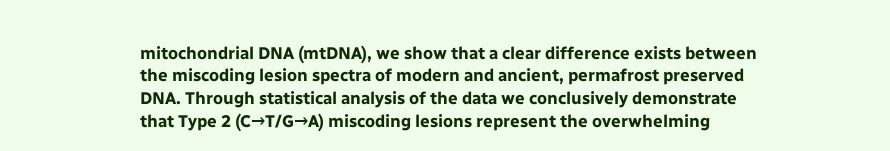mitochondrial DNA (mtDNA), we show that a clear difference exists between the miscoding lesion spectra of modern and ancient, permafrost preserved DNA. Through statistical analysis of the data we conclusively demonstrate that Type 2 (C→T/G→A) miscoding lesions represent the overwhelming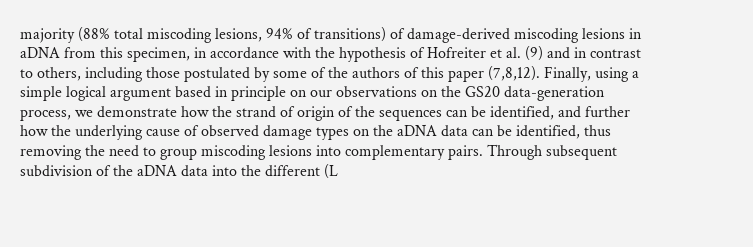majority (88% total miscoding lesions, 94% of transitions) of damage-derived miscoding lesions in aDNA from this specimen, in accordance with the hypothesis of Hofreiter et al. (9) and in contrast to others, including those postulated by some of the authors of this paper (7,8,12). Finally, using a simple logical argument based in principle on our observations on the GS20 data-generation process, we demonstrate how the strand of origin of the sequences can be identified, and further how the underlying cause of observed damage types on the aDNA data can be identified, thus removing the need to group miscoding lesions into complementary pairs. Through subsequent subdivision of the aDNA data into the different (L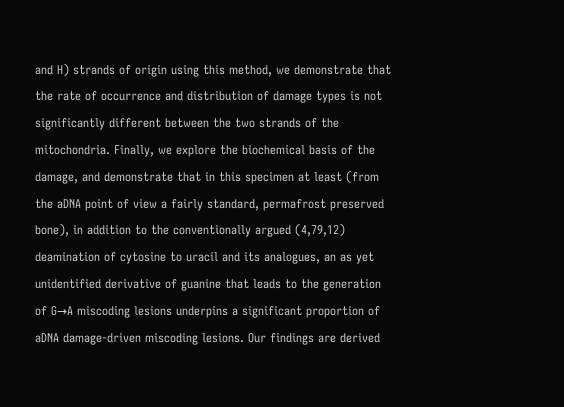and H) strands of origin using this method, we demonstrate that the rate of occurrence and distribution of damage types is not significantly different between the two strands of the mitochondria. Finally, we explore the biochemical basis of the damage, and demonstrate that in this specimen at least (from the aDNA point of view a fairly standard, permafrost preserved bone), in addition to the conventionally argued (4,79,12) deamination of cytosine to uracil and its analogues, an as yet unidentified derivative of guanine that leads to the generation of G→A miscoding lesions underpins a significant proportion of aDNA damage-driven miscoding lesions. Our findings are derived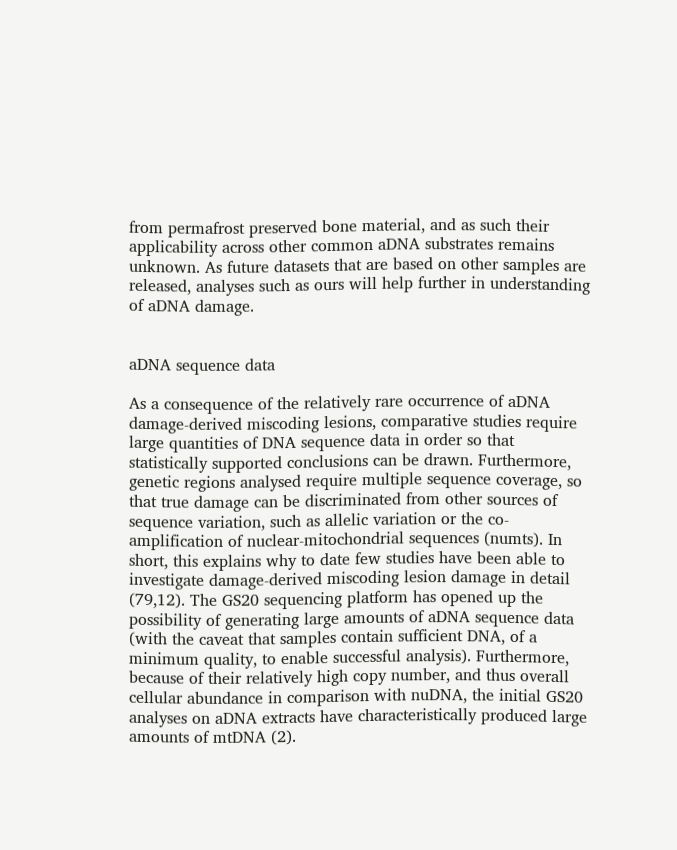from permafrost preserved bone material, and as such their applicability across other common aDNA substrates remains unknown. As future datasets that are based on other samples are released, analyses such as ours will help further in understanding of aDNA damage.


aDNA sequence data

As a consequence of the relatively rare occurrence of aDNA damage-derived miscoding lesions, comparative studies require large quantities of DNA sequence data in order so that statistically supported conclusions can be drawn. Furthermore, genetic regions analysed require multiple sequence coverage, so that true damage can be discriminated from other sources of sequence variation, such as allelic variation or the co-amplification of nuclear-mitochondrial sequences (numts). In short, this explains why to date few studies have been able to investigate damage-derived miscoding lesion damage in detail (79,12). The GS20 sequencing platform has opened up the possibility of generating large amounts of aDNA sequence data (with the caveat that samples contain sufficient DNA, of a minimum quality, to enable successful analysis). Furthermore, because of their relatively high copy number, and thus overall cellular abundance in comparison with nuDNA, the initial GS20 analyses on aDNA extracts have characteristically produced large amounts of mtDNA (2).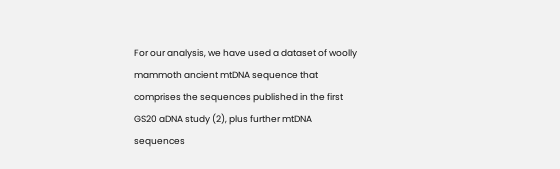For our analysis, we have used a dataset of woolly mammoth ancient mtDNA sequence that comprises the sequences published in the first GS20 aDNA study (2), plus further mtDNA sequences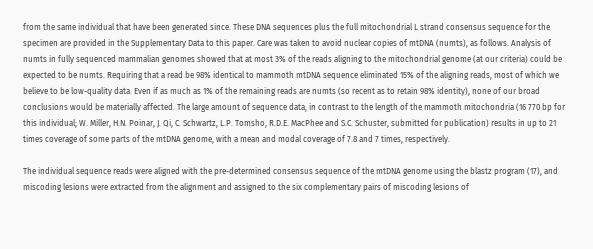from the same individual that have been generated since. These DNA sequences plus the full mitochondrial L strand consensus sequence for the specimen are provided in the Supplementary Data to this paper. Care was taken to avoid nuclear copies of mtDNA (numts), as follows. Analysis of numts in fully sequenced mammalian genomes showed that at most 3% of the reads aligning to the mitochondrial genome (at our criteria) could be expected to be numts. Requiring that a read be 98% identical to mammoth mtDNA sequence eliminated 15% of the aligning reads, most of which we believe to be low-quality data. Even if as much as 1% of the remaining reads are numts (so recent as to retain 98% identity), none of our broad conclusions would be materially affected. The large amount of sequence data, in contrast to the length of the mammoth mitochondria (16 770 bp for this individual; W. Miller, H.N. Poinar, J. Qi, C. Schwartz, L.P. Tomsho, R.D.E. MacPhee and S.C. Schuster, submitted for publication) results in up to 21 times coverage of some parts of the mtDNA genome, with a mean and modal coverage of 7.8 and 7 times, respectively.

The individual sequence reads were aligned with the pre-determined consensus sequence of the mtDNA genome using the blastz program (17), and miscoding lesions were extracted from the alignment and assigned to the six complementary pairs of miscoding lesions of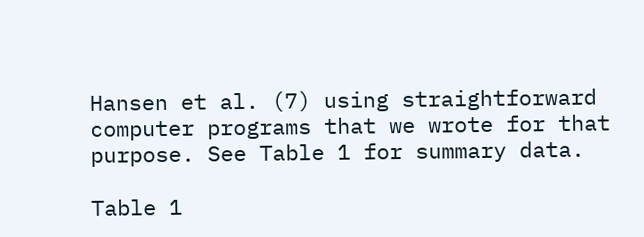Hansen et al. (7) using straightforward computer programs that we wrote for that purpose. See Table 1 for summary data.

Table 1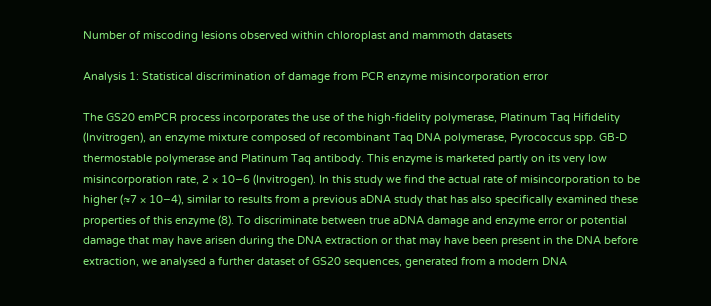Number of miscoding lesions observed within chloroplast and mammoth datasets

Analysis 1: Statistical discrimination of damage from PCR enzyme misincorporation error

The GS20 emPCR process incorporates the use of the high-fidelity polymerase, Platinum Taq Hifidelity (Invitrogen), an enzyme mixture composed of recombinant Taq DNA polymerase, Pyrococcus spp. GB-D thermostable polymerase and Platinum Taq antibody. This enzyme is marketed partly on its very low misincorporation rate, 2 × 10−6 (Invitrogen). In this study we find the actual rate of misincorporation to be higher (≈7 × 10−4), similar to results from a previous aDNA study that has also specifically examined these properties of this enzyme (8). To discriminate between true aDNA damage and enzyme error or potential damage that may have arisen during the DNA extraction or that may have been present in the DNA before extraction, we analysed a further dataset of GS20 sequences, generated from a modern DNA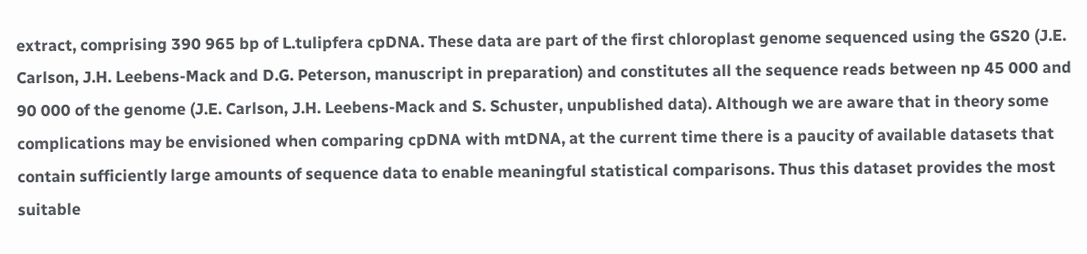extract, comprising 390 965 bp of L.tulipfera cpDNA. These data are part of the first chloroplast genome sequenced using the GS20 (J.E. Carlson, J.H. Leebens-Mack and D.G. Peterson, manuscript in preparation) and constitutes all the sequence reads between np 45 000 and 90 000 of the genome (J.E. Carlson, J.H. Leebens-Mack and S. Schuster, unpublished data). Although we are aware that in theory some complications may be envisioned when comparing cpDNA with mtDNA, at the current time there is a paucity of available datasets that contain sufficiently large amounts of sequence data to enable meaningful statistical comparisons. Thus this dataset provides the most suitable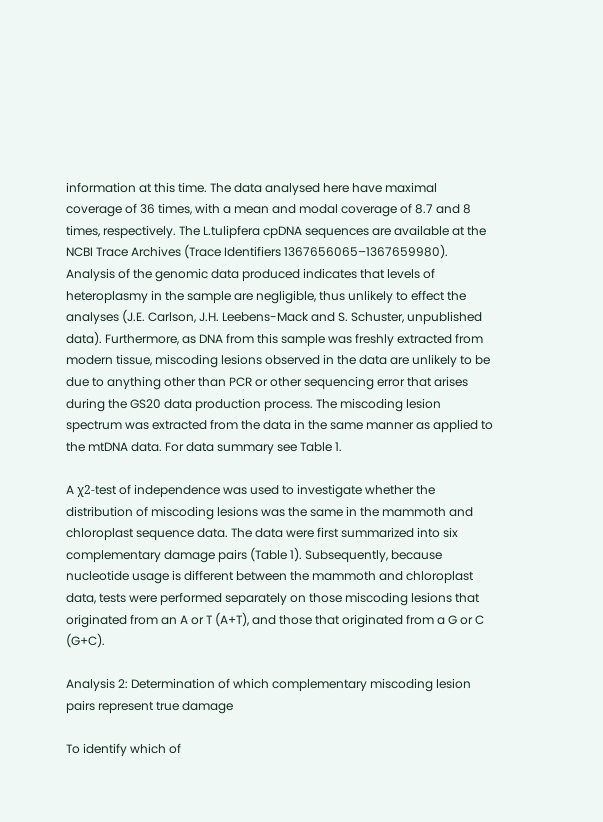information at this time. The data analysed here have maximal coverage of 36 times, with a mean and modal coverage of 8.7 and 8 times, respectively. The L.tulipfera cpDNA sequences are available at the NCBI Trace Archives (Trace Identifiers 1367656065–1367659980). Analysis of the genomic data produced indicates that levels of heteroplasmy in the sample are negligible, thus unlikely to effect the analyses (J.E. Carlson, J.H. Leebens-Mack and S. Schuster, unpublished data). Furthermore, as DNA from this sample was freshly extracted from modern tissue, miscoding lesions observed in the data are unlikely to be due to anything other than PCR or other sequencing error that arises during the GS20 data production process. The miscoding lesion spectrum was extracted from the data in the same manner as applied to the mtDNA data. For data summary see Table 1.

A χ2-test of independence was used to investigate whether the distribution of miscoding lesions was the same in the mammoth and chloroplast sequence data. The data were first summarized into six complementary damage pairs (Table 1). Subsequently, because nucleotide usage is different between the mammoth and chloroplast data, tests were performed separately on those miscoding lesions that originated from an A or T (A+T), and those that originated from a G or C (G+C).

Analysis 2: Determination of which complementary miscoding lesion pairs represent true damage

To identify which of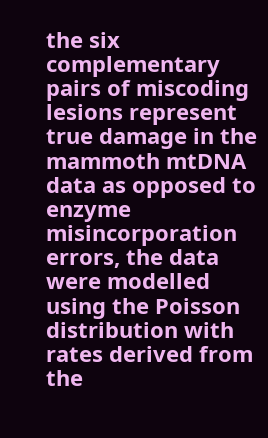the six complementary pairs of miscoding lesions represent true damage in the mammoth mtDNA data as opposed to enzyme misincorporation errors, the data were modelled using the Poisson distribution with rates derived from the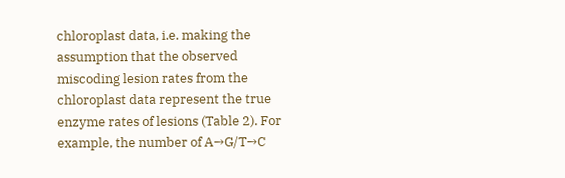chloroplast data, i.e. making the assumption that the observed miscoding lesion rates from the chloroplast data represent the true enzyme rates of lesions (Table 2). For example, the number of A→G/T→C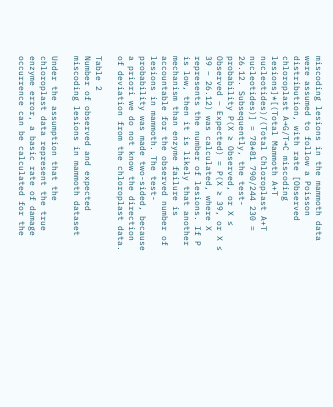miscoding lesions in the mammoth data were assumed to follow a Poisson distribution, with rate [Observed chloroplast A→G/T→C miscoding lesions]*[(Total Mammoth A+T nucleotides)/(Total Chloroplast A+T nucleotides)] = 78*81 790/244 230 = 26.12. Subsequently, the test-probability P(X ≥ Observed, or X ≤ Observed − Expected) = P(X ≥ 39, or X ≤ 39 − 26.12) was calculated, where X represents the number of lesions. If P is low, then it is likely that another mechanism than enzyme failure is accountable for the observed number of lesions in mammoth. The test-probability was made two-sided, because a priori we do not know the direction of deviation from the chloroplast data.

Table 2
Number of observed and expected miscoding lesions in mammoth dataset

Under the assumption that the chloroplast data represent the true enzyme error, a basic rate of damage occurrence can be calculated for the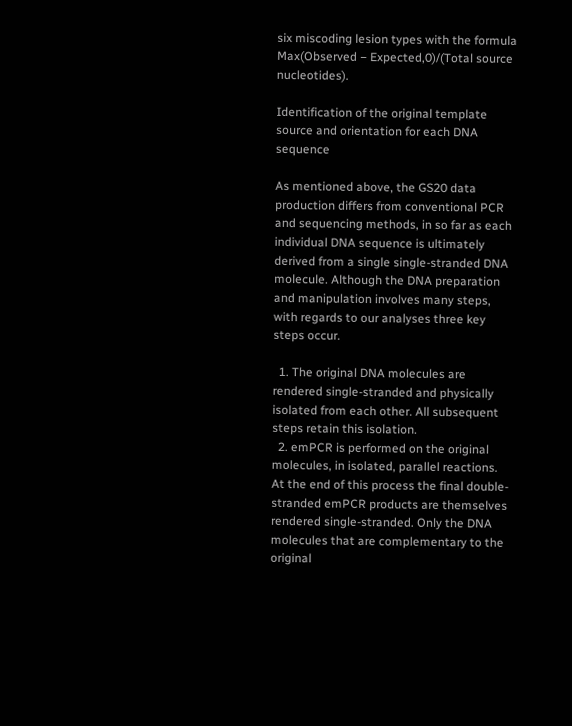six miscoding lesion types with the formula Max(Observed − Expected,0)/(Total source nucleotides).

Identification of the original template source and orientation for each DNA sequence

As mentioned above, the GS20 data production differs from conventional PCR and sequencing methods, in so far as each individual DNA sequence is ultimately derived from a single single-stranded DNA molecule. Although the DNA preparation and manipulation involves many steps, with regards to our analyses three key steps occur.

  1. The original DNA molecules are rendered single-stranded and physically isolated from each other. All subsequent steps retain this isolation.
  2. emPCR is performed on the original molecules, in isolated, parallel reactions. At the end of this process the final double-stranded emPCR products are themselves rendered single-stranded. Only the DNA molecules that are complementary to the original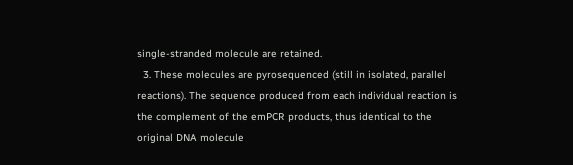single-stranded molecule are retained.
  3. These molecules are pyrosequenced (still in isolated, parallel reactions). The sequence produced from each individual reaction is the complement of the emPCR products, thus identical to the original DNA molecule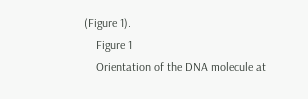(Figure 1).
    Figure 1
    Orientation of the DNA molecule at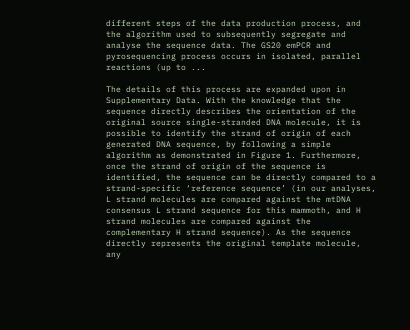different steps of the data production process, and the algorithm used to subsequently segregate and analyse the sequence data. The GS20 emPCR and pyrosequencing process occurs in isolated, parallel reactions (up to ...

The details of this process are expanded upon in Supplementary Data. With the knowledge that the sequence directly describes the orientation of the original source single-stranded DNA molecule, it is possible to identify the strand of origin of each generated DNA sequence, by following a simple algorithm as demonstrated in Figure 1. Furthermore, once the strand of origin of the sequence is identified, the sequence can be directly compared to a strand-specific ‘reference sequence’ (in our analyses, L strand molecules are compared against the mtDNA consensus L strand sequence for this mammoth, and H strand molecules are compared against the complementary H strand sequence). As the sequence directly represents the original template molecule, any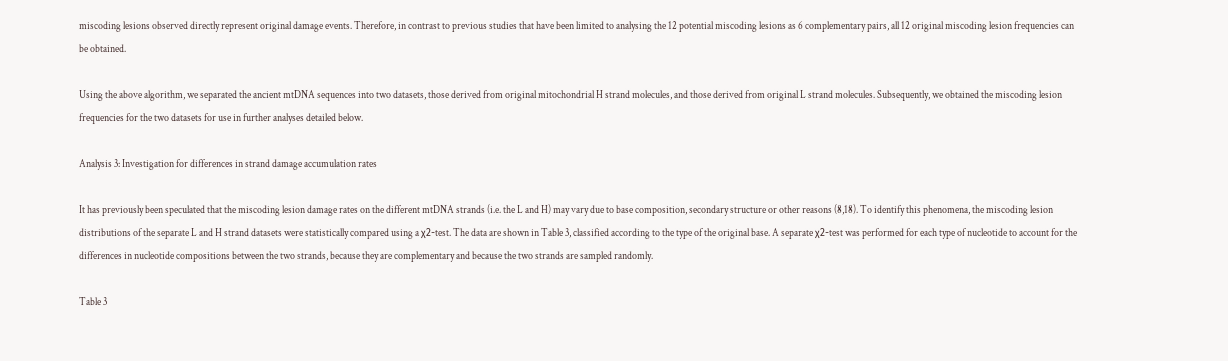miscoding lesions observed directly represent original damage events. Therefore, in contrast to previous studies that have been limited to analysing the 12 potential miscoding lesions as 6 complementary pairs, all 12 original miscoding lesion frequencies can be obtained.

Using the above algorithm, we separated the ancient mtDNA sequences into two datasets, those derived from original mitochondrial H strand molecules, and those derived from original L strand molecules. Subsequently, we obtained the miscoding lesion frequencies for the two datasets for use in further analyses detailed below.

Analysis 3: Investigation for differences in strand damage accumulation rates

It has previously been speculated that the miscoding lesion damage rates on the different mtDNA strands (i.e. the L and H) may vary due to base composition, secondary structure or other reasons (8,18). To identify this phenomena, the miscoding lesion distributions of the separate L and H strand datasets were statistically compared using a χ2-test. The data are shown in Table 3, classified according to the type of the original base. A separate χ2-test was performed for each type of nucleotide to account for the differences in nucleotide compositions between the two strands, because they are complementary and because the two strands are sampled randomly.

Table 3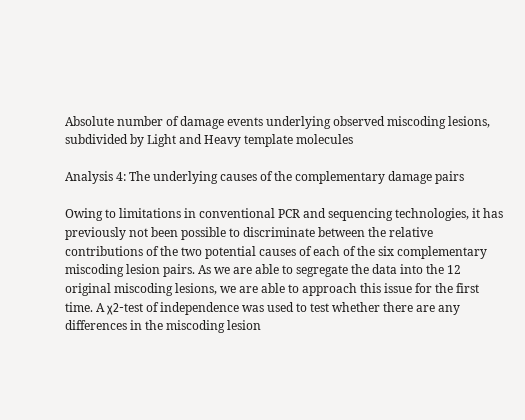Absolute number of damage events underlying observed miscoding lesions, subdivided by Light and Heavy template molecules

Analysis 4: The underlying causes of the complementary damage pairs

Owing to limitations in conventional PCR and sequencing technologies, it has previously not been possible to discriminate between the relative contributions of the two potential causes of each of the six complementary miscoding lesion pairs. As we are able to segregate the data into the 12 original miscoding lesions, we are able to approach this issue for the first time. A χ2-test of independence was used to test whether there are any differences in the miscoding lesion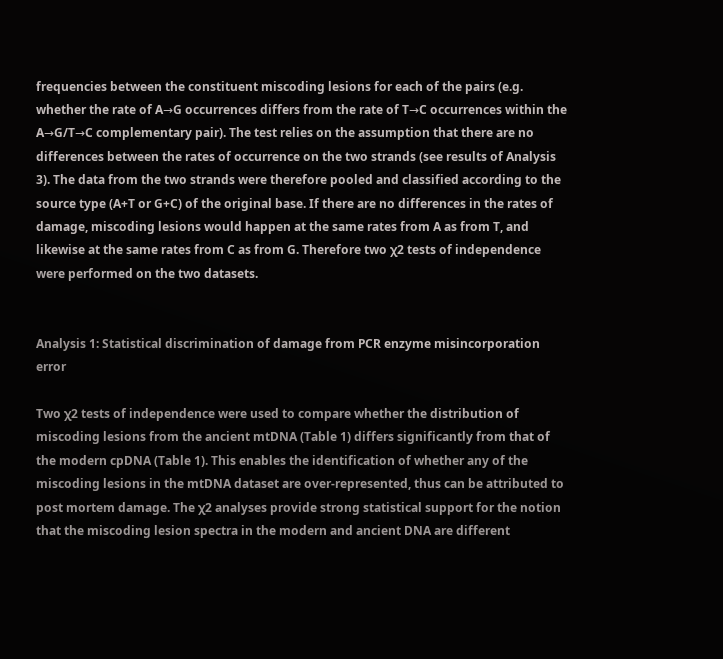frequencies between the constituent miscoding lesions for each of the pairs (e.g. whether the rate of A→G occurrences differs from the rate of T→C occurrences within the A→G/T→C complementary pair). The test relies on the assumption that there are no differences between the rates of occurrence on the two strands (see results of Analysis 3). The data from the two strands were therefore pooled and classified according to the source type (A+T or G+C) of the original base. If there are no differences in the rates of damage, miscoding lesions would happen at the same rates from A as from T, and likewise at the same rates from C as from G. Therefore two χ2 tests of independence were performed on the two datasets.


Analysis 1: Statistical discrimination of damage from PCR enzyme misincorporation error

Two χ2 tests of independence were used to compare whether the distribution of miscoding lesions from the ancient mtDNA (Table 1) differs significantly from that of the modern cpDNA (Table 1). This enables the identification of whether any of the miscoding lesions in the mtDNA dataset are over-represented, thus can be attributed to post mortem damage. The χ2 analyses provide strong statistical support for the notion that the miscoding lesion spectra in the modern and ancient DNA are different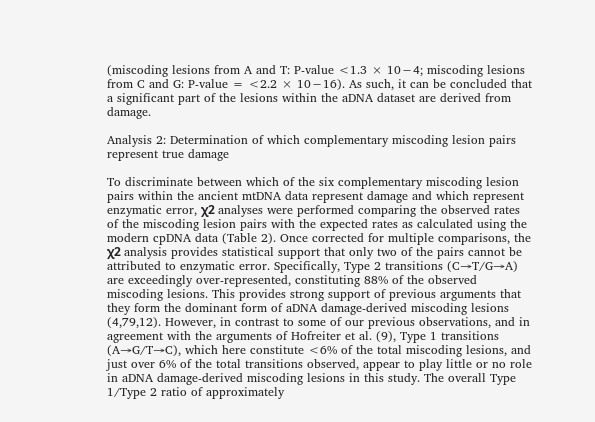(miscoding lesions from A and T: P-value <1.3 × 10−4; miscoding lesions from C and G: P-value = <2.2 × 10−16). As such, it can be concluded that a significant part of the lesions within the aDNA dataset are derived from damage.

Analysis 2: Determination of which complementary miscoding lesion pairs represent true damage

To discriminate between which of the six complementary miscoding lesion pairs within the ancient mtDNA data represent damage and which represent enzymatic error, χ2 analyses were performed comparing the observed rates of the miscoding lesion pairs with the expected rates as calculated using the modern cpDNA data (Table 2). Once corrected for multiple comparisons, the χ2 analysis provides statistical support that only two of the pairs cannot be attributed to enzymatic error. Specifically, Type 2 transitions (C→T/G→A) are exceedingly over-represented, constituting 88% of the observed miscoding lesions. This provides strong support of previous arguments that they form the dominant form of aDNA damage-derived miscoding lesions (4,79,12). However, in contrast to some of our previous observations, and in agreement with the arguments of Hofreiter et al. (9), Type 1 transitions (A→G/T→C), which here constitute <6% of the total miscoding lesions, and just over 6% of the total transitions observed, appear to play little or no role in aDNA damage-derived miscoding lesions in this study. The overall Type 1/Type 2 ratio of approximately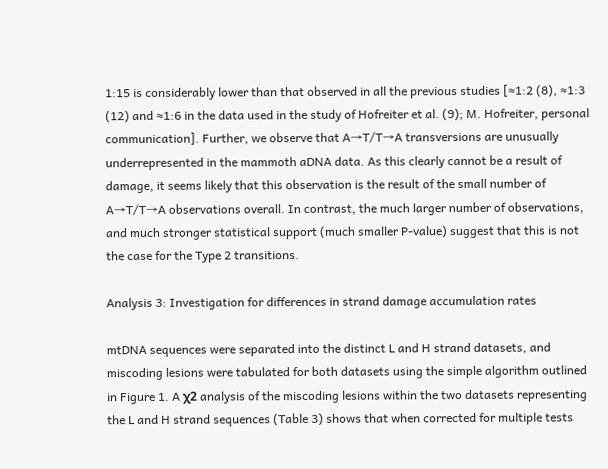1:15 is considerably lower than that observed in all the previous studies [≈1:2 (8), ≈1:3 (12) and ≈1:6 in the data used in the study of Hofreiter et al. (9); M. Hofreiter, personal communication]. Further, we observe that A→T/T→A transversions are unusually underrepresented in the mammoth aDNA data. As this clearly cannot be a result of damage, it seems likely that this observation is the result of the small number of A→T/T→A observations overall. In contrast, the much larger number of observations, and much stronger statistical support (much smaller P-value) suggest that this is not the case for the Type 2 transitions.

Analysis 3: Investigation for differences in strand damage accumulation rates

mtDNA sequences were separated into the distinct L and H strand datasets, and miscoding lesions were tabulated for both datasets using the simple algorithm outlined in Figure 1. A χ2 analysis of the miscoding lesions within the two datasets representing the L and H strand sequences (Table 3) shows that when corrected for multiple tests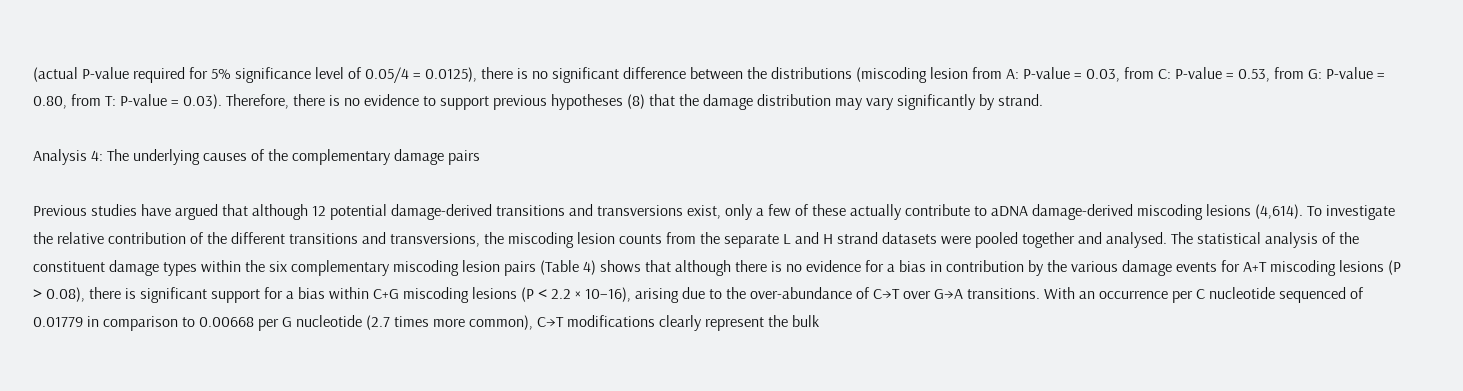(actual P-value required for 5% significance level of 0.05/4 = 0.0125), there is no significant difference between the distributions (miscoding lesion from A: P-value = 0.03, from C: P-value = 0.53, from G: P-value = 0.80, from T: P-value = 0.03). Therefore, there is no evidence to support previous hypotheses (8) that the damage distribution may vary significantly by strand.

Analysis 4: The underlying causes of the complementary damage pairs

Previous studies have argued that although 12 potential damage-derived transitions and transversions exist, only a few of these actually contribute to aDNA damage-derived miscoding lesions (4,614). To investigate the relative contribution of the different transitions and transversions, the miscoding lesion counts from the separate L and H strand datasets were pooled together and analysed. The statistical analysis of the constituent damage types within the six complementary miscoding lesion pairs (Table 4) shows that although there is no evidence for a bias in contribution by the various damage events for A+T miscoding lesions (P > 0.08), there is significant support for a bias within C+G miscoding lesions (P < 2.2 × 10−16), arising due to the over-abundance of C→T over G→A transitions. With an occurrence per C nucleotide sequenced of 0.01779 in comparison to 0.00668 per G nucleotide (2.7 times more common), C→T modifications clearly represent the bulk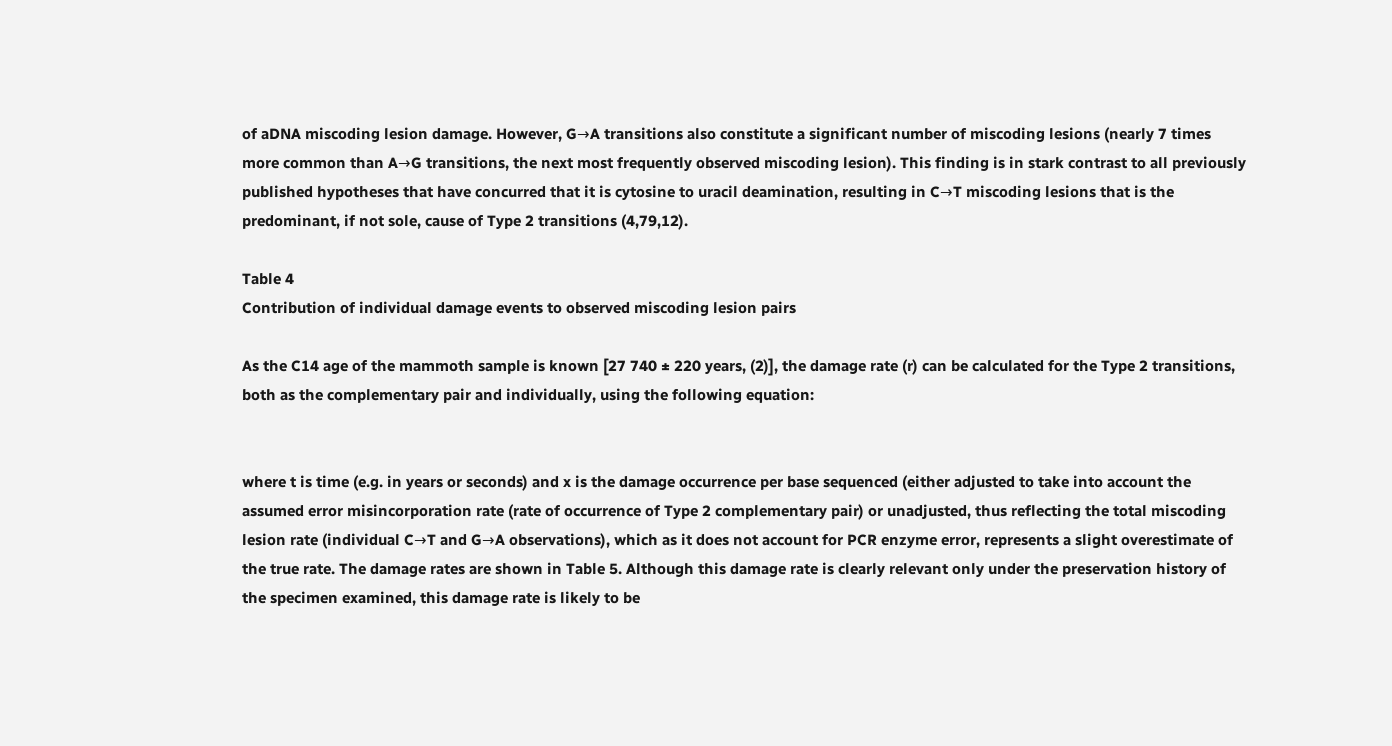of aDNA miscoding lesion damage. However, G→A transitions also constitute a significant number of miscoding lesions (nearly 7 times more common than A→G transitions, the next most frequently observed miscoding lesion). This finding is in stark contrast to all previously published hypotheses that have concurred that it is cytosine to uracil deamination, resulting in C→T miscoding lesions that is the predominant, if not sole, cause of Type 2 transitions (4,79,12).

Table 4
Contribution of individual damage events to observed miscoding lesion pairs

As the C14 age of the mammoth sample is known [27 740 ± 220 years, (2)], the damage rate (r) can be calculated for the Type 2 transitions, both as the complementary pair and individually, using the following equation:


where t is time (e.g. in years or seconds) and x is the damage occurrence per base sequenced (either adjusted to take into account the assumed error misincorporation rate (rate of occurrence of Type 2 complementary pair) or unadjusted, thus reflecting the total miscoding lesion rate (individual C→T and G→A observations), which as it does not account for PCR enzyme error, represents a slight overestimate of the true rate. The damage rates are shown in Table 5. Although this damage rate is clearly relevant only under the preservation history of the specimen examined, this damage rate is likely to be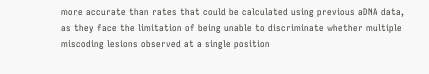more accurate than rates that could be calculated using previous aDNA data, as they face the limitation of being unable to discriminate whether multiple miscoding lesions observed at a single position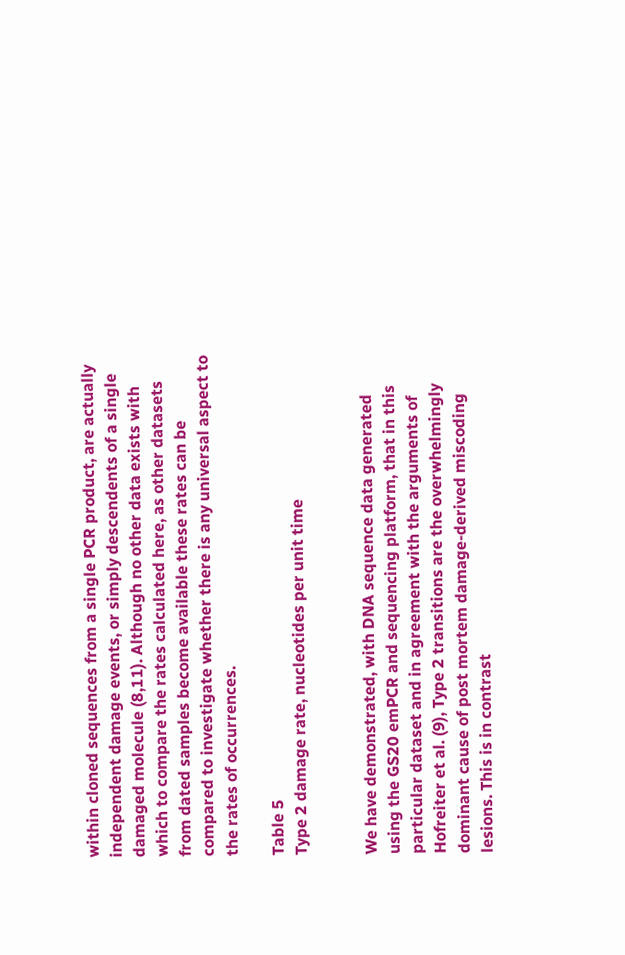within cloned sequences from a single PCR product, are actually independent damage events, or simply descendents of a single damaged molecule (8,11). Although no other data exists with which to compare the rates calculated here, as other datasets from dated samples become available these rates can be compared to investigate whether there is any universal aspect to the rates of occurrences.

Table 5
Type 2 damage rate, nucleotides per unit time


We have demonstrated, with DNA sequence data generated using the GS20 emPCR and sequencing platform, that in this particular dataset and in agreement with the arguments of Hofreiter et al. (9), Type 2 transitions are the overwhelmingly dominant cause of post mortem damage-derived miscoding lesions. This is in contrast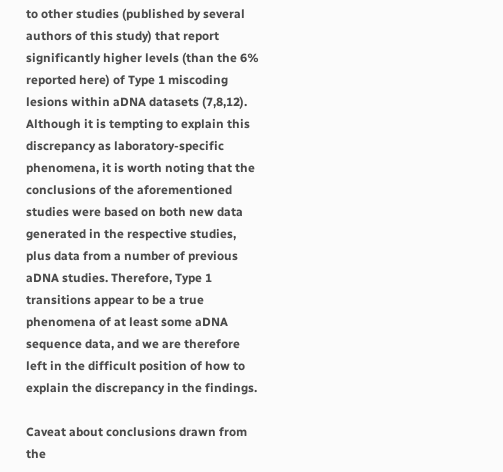to other studies (published by several authors of this study) that report significantly higher levels (than the 6% reported here) of Type 1 miscoding lesions within aDNA datasets (7,8,12). Although it is tempting to explain this discrepancy as laboratory-specific phenomena, it is worth noting that the conclusions of the aforementioned studies were based on both new data generated in the respective studies, plus data from a number of previous aDNA studies. Therefore, Type 1 transitions appear to be a true phenomena of at least some aDNA sequence data, and we are therefore left in the difficult position of how to explain the discrepancy in the findings.

Caveat about conclusions drawn from the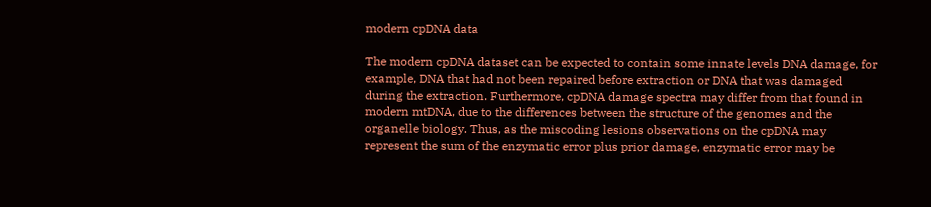modern cpDNA data

The modern cpDNA dataset can be expected to contain some innate levels DNA damage, for example, DNA that had not been repaired before extraction or DNA that was damaged during the extraction. Furthermore, cpDNA damage spectra may differ from that found in modern mtDNA, due to the differences between the structure of the genomes and the organelle biology. Thus, as the miscoding lesions observations on the cpDNA may represent the sum of the enzymatic error plus prior damage, enzymatic error may be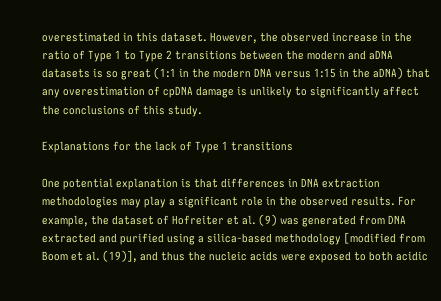overestimated in this dataset. However, the observed increase in the ratio of Type 1 to Type 2 transitions between the modern and aDNA datasets is so great (1:1 in the modern DNA versus 1:15 in the aDNA) that any overestimation of cpDNA damage is unlikely to significantly affect the conclusions of this study.

Explanations for the lack of Type 1 transitions

One potential explanation is that differences in DNA extraction methodologies may play a significant role in the observed results. For example, the dataset of Hofreiter et al. (9) was generated from DNA extracted and purified using a silica-based methodology [modified from Boom et al. (19)], and thus the nucleic acids were exposed to both acidic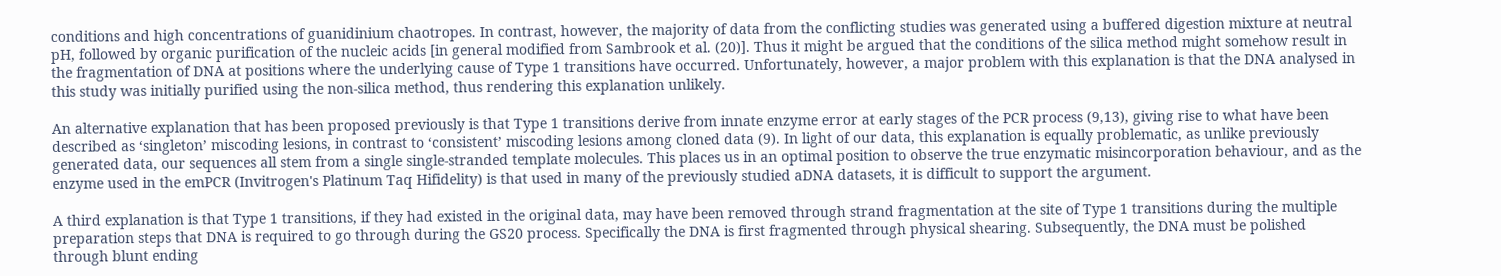conditions and high concentrations of guanidinium chaotropes. In contrast, however, the majority of data from the conflicting studies was generated using a buffered digestion mixture at neutral pH, followed by organic purification of the nucleic acids [in general modified from Sambrook et al. (20)]. Thus it might be argued that the conditions of the silica method might somehow result in the fragmentation of DNA at positions where the underlying cause of Type 1 transitions have occurred. Unfortunately, however, a major problem with this explanation is that the DNA analysed in this study was initially purified using the non-silica method, thus rendering this explanation unlikely.

An alternative explanation that has been proposed previously is that Type 1 transitions derive from innate enzyme error at early stages of the PCR process (9,13), giving rise to what have been described as ‘singleton’ miscoding lesions, in contrast to ‘consistent’ miscoding lesions among cloned data (9). In light of our data, this explanation is equally problematic, as unlike previously generated data, our sequences all stem from a single single-stranded template molecules. This places us in an optimal position to observe the true enzymatic misincorporation behaviour, and as the enzyme used in the emPCR (Invitrogen's Platinum Taq Hifidelity) is that used in many of the previously studied aDNA datasets, it is difficult to support the argument.

A third explanation is that Type 1 transitions, if they had existed in the original data, may have been removed through strand fragmentation at the site of Type 1 transitions during the multiple preparation steps that DNA is required to go through during the GS20 process. Specifically the DNA is first fragmented through physical shearing. Subsequently, the DNA must be polished through blunt ending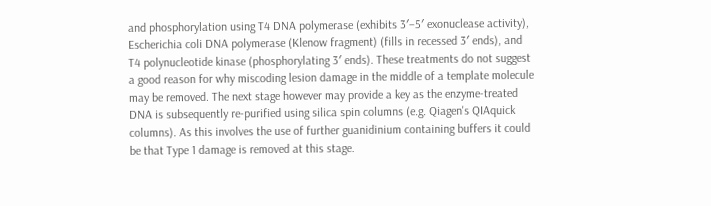and phosphorylation using T4 DNA polymerase (exhibits 3′–5′ exonuclease activity), Escherichia coli DNA polymerase (Klenow fragment) (fills in recessed 3′ ends), and T4 polynucleotide kinase (phosphorylating 3′ ends). These treatments do not suggest a good reason for why miscoding lesion damage in the middle of a template molecule may be removed. The next stage however may provide a key as the enzyme-treated DNA is subsequently re-purified using silica spin columns (e.g. Qiagen's QIAquick columns). As this involves the use of further guanidinium containing buffers it could be that Type 1 damage is removed at this stage.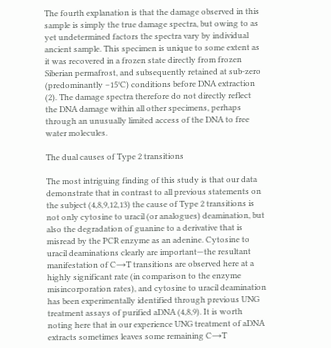The fourth explanation is that the damage observed in this sample is simply the true damage spectra, but owing to as yet undetermined factors the spectra vary by individual ancient sample. This specimen is unique to some extent as it was recovered in a frozen state directly from frozen Siberian permafrost, and subsequently retained at sub-zero (predominantly −15°C) conditions before DNA extraction (2). The damage spectra therefore do not directly reflect the DNA damage within all other specimens, perhaps through an unusually limited access of the DNA to free water molecules.

The dual causes of Type 2 transitions

The most intriguing finding of this study is that our data demonstrate that in contrast to all previous statements on the subject (4,8,9,12,13) the cause of Type 2 transitions is not only cytosine to uracil (or analogues) deamination, but also the degradation of guanine to a derivative that is misread by the PCR enzyme as an adenine. Cytosine to uracil deaminations clearly are important—the resultant manifestation of C→T transitions are observed here at a highly significant rate (in comparison to the enzyme misincorporation rates), and cytosine to uracil deamination has been experimentally identified through previous UNG treatment assays of purified aDNA (4,8,9). It is worth noting here that in our experience UNG treatment of aDNA extracts sometimes leaves some remaining C→T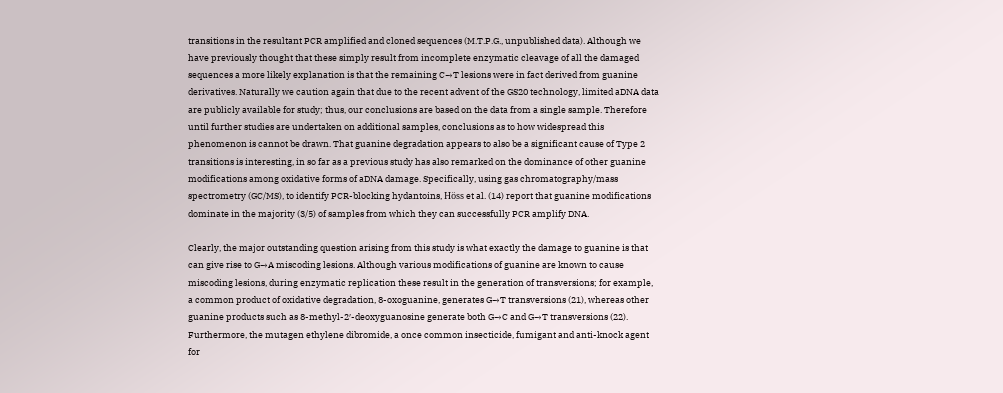transitions in the resultant PCR amplified and cloned sequences (M.T.P.G., unpublished data). Although we have previously thought that these simply result from incomplete enzymatic cleavage of all the damaged sequences a more likely explanation is that the remaining C→T lesions were in fact derived from guanine derivatives. Naturally we caution again that due to the recent advent of the GS20 technology, limited aDNA data are publicly available for study; thus, our conclusions are based on the data from a single sample. Therefore until further studies are undertaken on additional samples, conclusions as to how widespread this phenomenon is cannot be drawn. That guanine degradation appears to also be a significant cause of Type 2 transitions is interesting, in so far as a previous study has also remarked on the dominance of other guanine modifications among oxidative forms of aDNA damage. Specifically, using gas chromatography/mass spectrometry (GC/MS), to identify PCR-blocking hydantoins, Höss et al. (14) report that guanine modifications dominate in the majority (3/5) of samples from which they can successfully PCR amplify DNA.

Clearly, the major outstanding question arising from this study is what exactly the damage to guanine is that can give rise to G→A miscoding lesions. Although various modifications of guanine are known to cause miscoding lesions, during enzymatic replication these result in the generation of transversions; for example, a common product of oxidative degradation, 8-oxoguanine, generates G→T transversions (21), whereas other guanine products such as 8-methyl-2′-deoxyguanosine generate both G→C and G→T transversions (22). Furthermore, the mutagen ethylene dibromide, a once common insecticide, fumigant and anti-knock agent for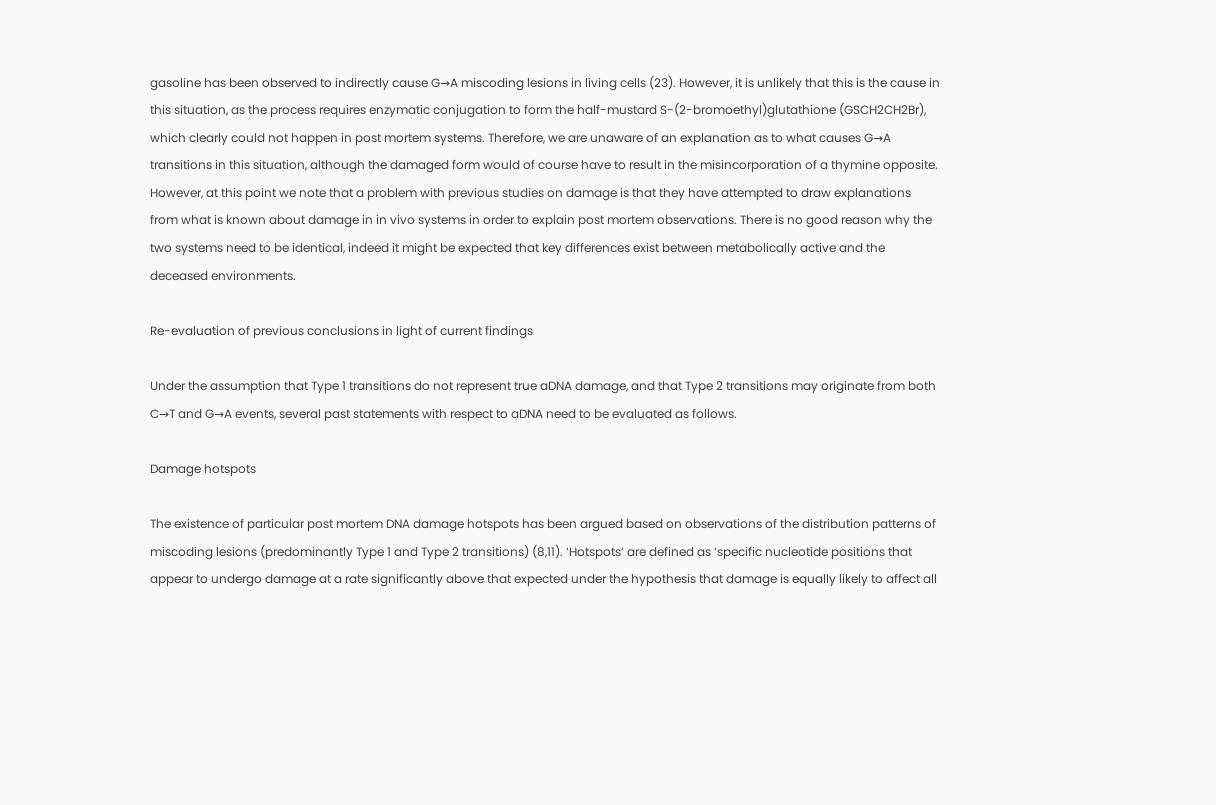gasoline has been observed to indirectly cause G→A miscoding lesions in living cells (23). However, it is unlikely that this is the cause in this situation, as the process requires enzymatic conjugation to form the half-mustard S-(2-bromoethyl)glutathione (GSCH2CH2Br), which clearly could not happen in post mortem systems. Therefore, we are unaware of an explanation as to what causes G→A transitions in this situation, although the damaged form would of course have to result in the misincorporation of a thymine opposite. However, at this point we note that a problem with previous studies on damage is that they have attempted to draw explanations from what is known about damage in in vivo systems in order to explain post mortem observations. There is no good reason why the two systems need to be identical, indeed it might be expected that key differences exist between metabolically active and the deceased environments.

Re-evaluation of previous conclusions in light of current findings

Under the assumption that Type 1 transitions do not represent true aDNA damage, and that Type 2 transitions may originate from both C→T and G→A events, several past statements with respect to aDNA need to be evaluated as follows.

Damage hotspots

The existence of particular post mortem DNA damage hotspots has been argued based on observations of the distribution patterns of miscoding lesions (predominantly Type 1 and Type 2 transitions) (8,11). ‘Hotspots’ are defined as ‘specific nucleotide positions that appear to undergo damage at a rate significantly above that expected under the hypothesis that damage is equally likely to affect all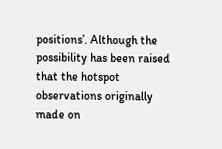positions’. Although the possibility has been raised that the hotspot observations originally made on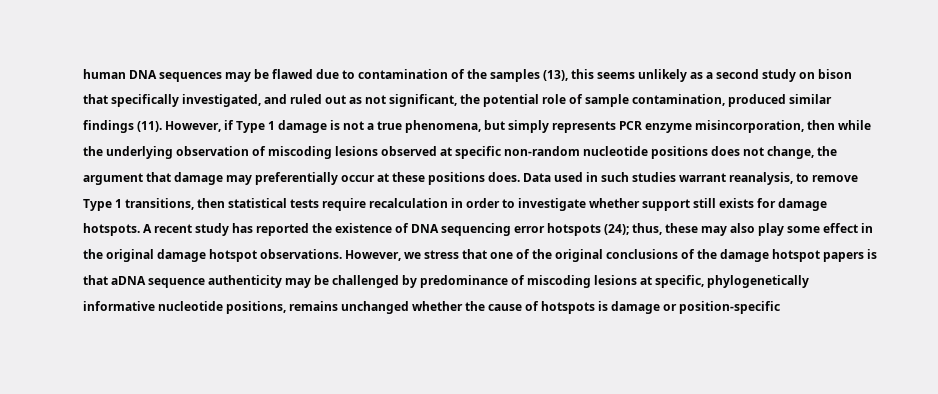human DNA sequences may be flawed due to contamination of the samples (13), this seems unlikely as a second study on bison that specifically investigated, and ruled out as not significant, the potential role of sample contamination, produced similar findings (11). However, if Type 1 damage is not a true phenomena, but simply represents PCR enzyme misincorporation, then while the underlying observation of miscoding lesions observed at specific non-random nucleotide positions does not change, the argument that damage may preferentially occur at these positions does. Data used in such studies warrant reanalysis, to remove Type 1 transitions, then statistical tests require recalculation in order to investigate whether support still exists for damage hotspots. A recent study has reported the existence of DNA sequencing error hotspots (24); thus, these may also play some effect in the original damage hotspot observations. However, we stress that one of the original conclusions of the damage hotspot papers is that aDNA sequence authenticity may be challenged by predominance of miscoding lesions at specific, phylogenetically informative nucleotide positions, remains unchanged whether the cause of hotspots is damage or position-specific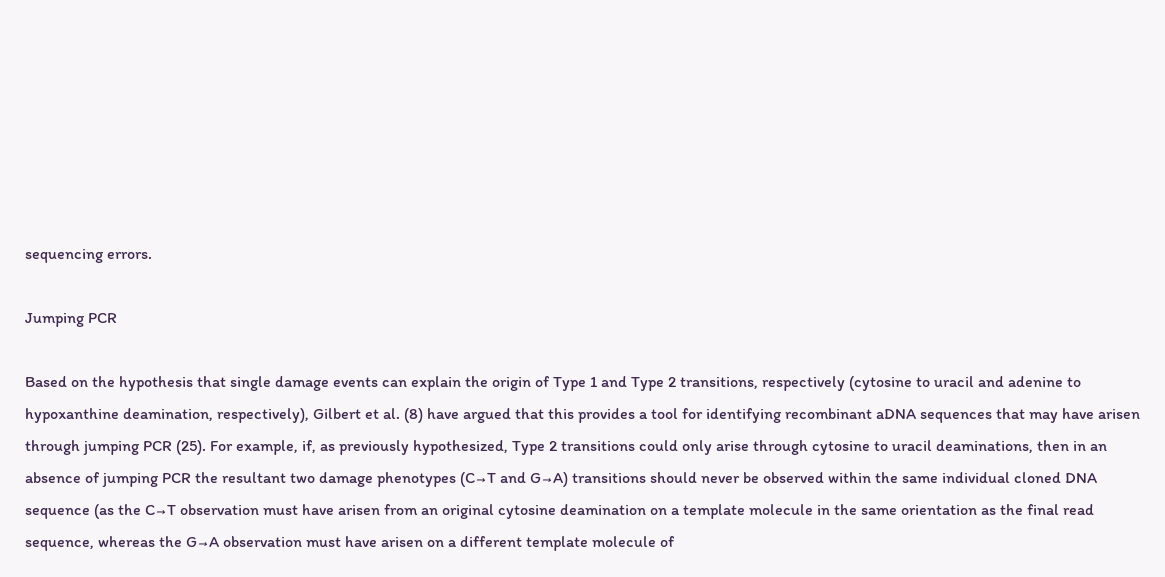sequencing errors.

Jumping PCR

Based on the hypothesis that single damage events can explain the origin of Type 1 and Type 2 transitions, respectively (cytosine to uracil and adenine to hypoxanthine deamination, respectively), Gilbert et al. (8) have argued that this provides a tool for identifying recombinant aDNA sequences that may have arisen through jumping PCR (25). For example, if, as previously hypothesized, Type 2 transitions could only arise through cytosine to uracil deaminations, then in an absence of jumping PCR the resultant two damage phenotypes (C→T and G→A) transitions should never be observed within the same individual cloned DNA sequence (as the C→T observation must have arisen from an original cytosine deamination on a template molecule in the same orientation as the final read sequence, whereas the G→A observation must have arisen on a different template molecule of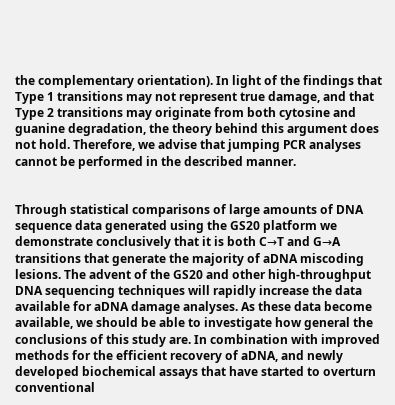the complementary orientation). In light of the findings that Type 1 transitions may not represent true damage, and that Type 2 transitions may originate from both cytosine and guanine degradation, the theory behind this argument does not hold. Therefore, we advise that jumping PCR analyses cannot be performed in the described manner.


Through statistical comparisons of large amounts of DNA sequence data generated using the GS20 platform we demonstrate conclusively that it is both C→T and G→A transitions that generate the majority of aDNA miscoding lesions. The advent of the GS20 and other high-throughput DNA sequencing techniques will rapidly increase the data available for aDNA damage analyses. As these data become available, we should be able to investigate how general the conclusions of this study are. In combination with improved methods for the efficient recovery of aDNA, and newly developed biochemical assays that have started to overturn conventional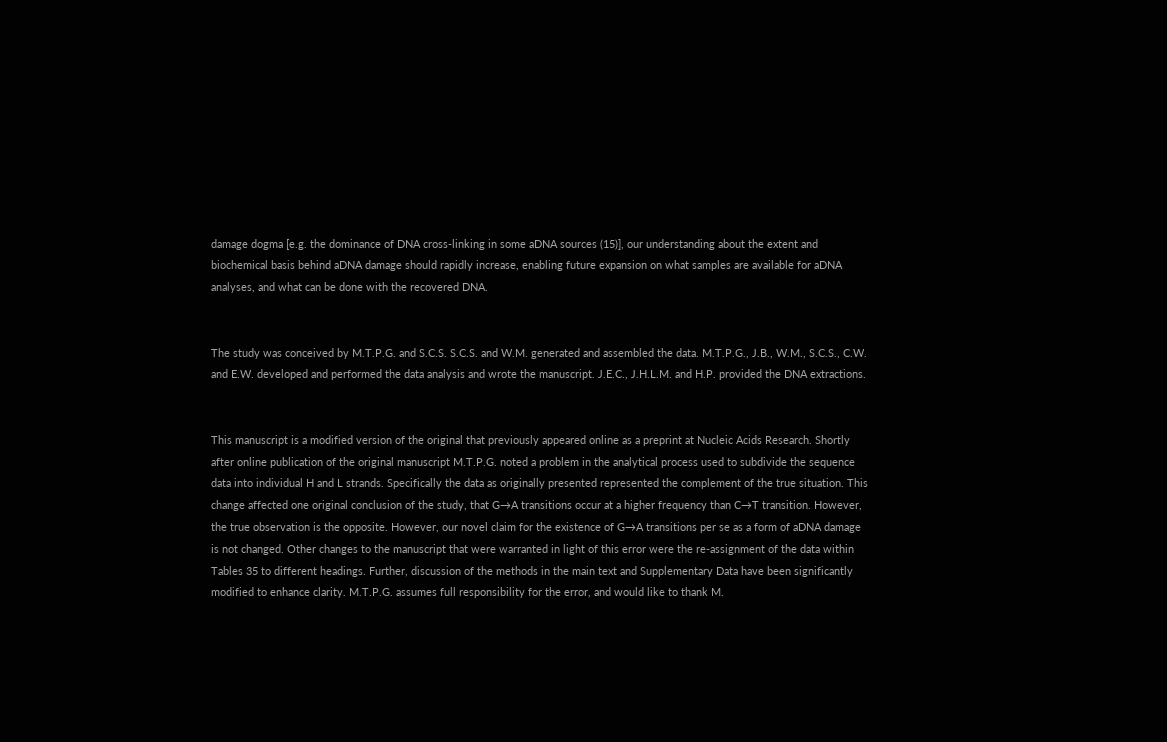damage dogma [e.g. the dominance of DNA cross-linking in some aDNA sources (15)], our understanding about the extent and biochemical basis behind aDNA damage should rapidly increase, enabling future expansion on what samples are available for aDNA analyses, and what can be done with the recovered DNA.


The study was conceived by M.T.P.G. and S.C.S. S.C.S. and W.M. generated and assembled the data. M.T.P.G., J.B., W.M., S.C.S., C.W. and E.W. developed and performed the data analysis and wrote the manuscript. J.E.C., J.H.L.M. and H.P. provided the DNA extractions.


This manuscript is a modified version of the original that previously appeared online as a preprint at Nucleic Acids Research. Shortly after online publication of the original manuscript M.T.P.G. noted a problem in the analytical process used to subdivide the sequence data into individual H and L strands. Specifically the data as originally presented represented the complement of the true situation. This change affected one original conclusion of the study, that G→A transitions occur at a higher frequency than C→T transition. However, the true observation is the opposite. However, our novel claim for the existence of G→A transitions per se as a form of aDNA damage is not changed. Other changes to the manuscript that were warranted in light of this error were the re-assignment of the data within Tables 35 to different headings. Further, discussion of the methods in the main text and Supplementary Data have been significantly modified to enhance clarity. M.T.P.G. assumes full responsibility for the error, and would like to thank M.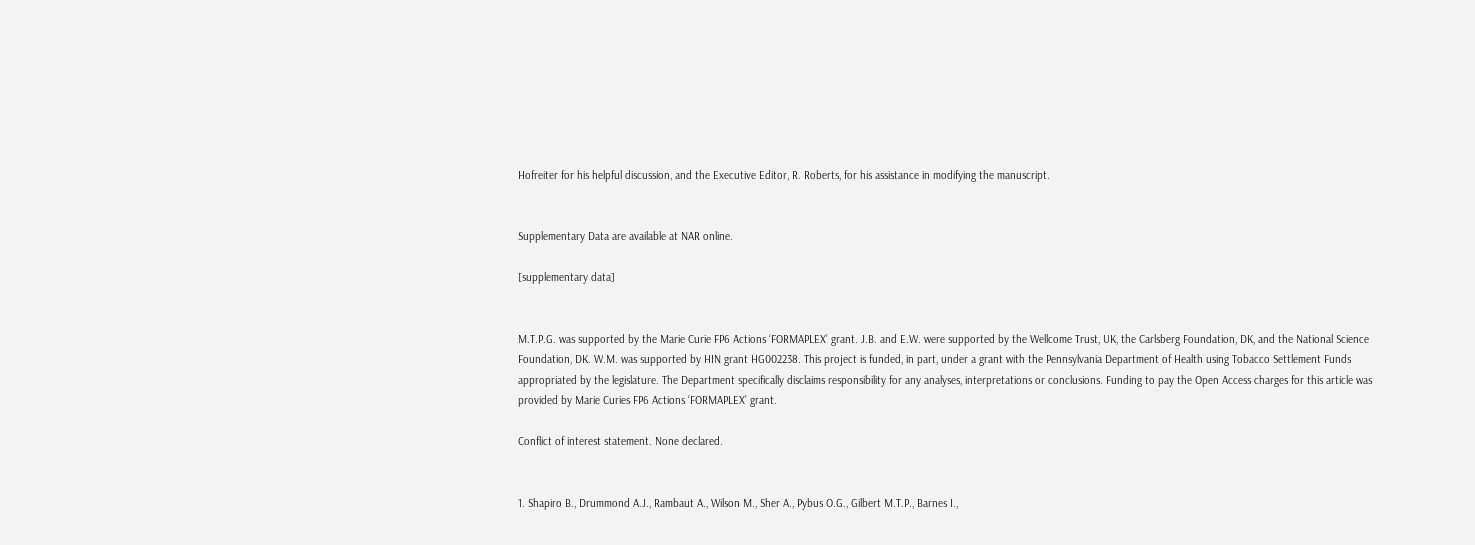Hofreiter for his helpful discussion, and the Executive Editor, R. Roberts, for his assistance in modifying the manuscript.


Supplementary Data are available at NAR online.

[supplementary data]


M.T.P.G. was supported by the Marie Curie FP6 Actions ‘FORMAPLEX’ grant. J.B. and E.W. were supported by the Wellcome Trust, UK, the Carlsberg Foundation, DK, and the National Science Foundation, DK. W.M. was supported by HIN grant HG002238. This project is funded, in part, under a grant with the Pennsylvania Department of Health using Tobacco Settlement Funds appropriated by the legislature. The Department specifically disclaims responsibility for any analyses, interpretations or conclusions. Funding to pay the Open Access charges for this article was provided by Marie Curies FP6 Actions ‘FORMAPLEX’ grant.

Conflict of interest statement. None declared.


1. Shapiro B., Drummond A.J., Rambaut A., Wilson M., Sher A., Pybus O.G., Gilbert M.T.P., Barnes I.,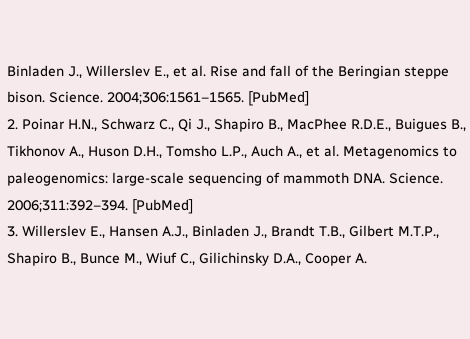Binladen J., Willerslev E., et al. Rise and fall of the Beringian steppe bison. Science. 2004;306:1561–1565. [PubMed]
2. Poinar H.N., Schwarz C., Qi J., Shapiro B., MacPhee R.D.E., Buigues B., Tikhonov A., Huson D.H., Tomsho L.P., Auch A., et al. Metagenomics to paleogenomics: large-scale sequencing of mammoth DNA. Science. 2006;311:392–394. [PubMed]
3. Willerslev E., Hansen A.J., Binladen J., Brandt T.B., Gilbert M.T.P., Shapiro B., Bunce M., Wiuf C., Gilichinsky D.A., Cooper A.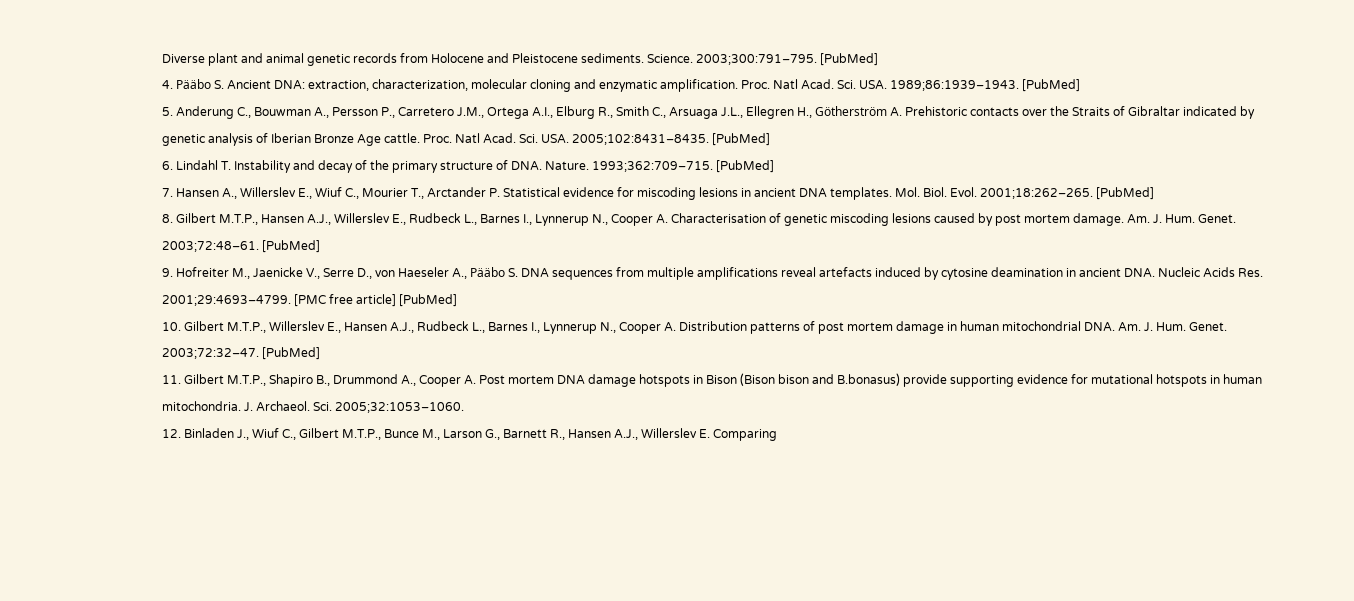Diverse plant and animal genetic records from Holocene and Pleistocene sediments. Science. 2003;300:791–795. [PubMed]
4. Pääbo S. Ancient DNA: extraction, characterization, molecular cloning and enzymatic amplification. Proc. Natl Acad. Sci. USA. 1989;86:1939–1943. [PubMed]
5. Anderung C., Bouwman A., Persson P., Carretero J.M., Ortega A.I., Elburg R., Smith C., Arsuaga J.L., Ellegren H., Götherström A. Prehistoric contacts over the Straits of Gibraltar indicated by genetic analysis of Iberian Bronze Age cattle. Proc. Natl Acad. Sci. USA. 2005;102:8431–8435. [PubMed]
6. Lindahl T. Instability and decay of the primary structure of DNA. Nature. 1993;362:709–715. [PubMed]
7. Hansen A., Willerslev E., Wiuf C., Mourier T., Arctander P. Statistical evidence for miscoding lesions in ancient DNA templates. Mol. Biol. Evol. 2001;18:262–265. [PubMed]
8. Gilbert M.T.P., Hansen A.J., Willerslev E., Rudbeck L., Barnes I., Lynnerup N., Cooper A. Characterisation of genetic miscoding lesions caused by post mortem damage. Am. J. Hum. Genet. 2003;72:48–61. [PubMed]
9. Hofreiter M., Jaenicke V., Serre D., von Haeseler A., Pääbo S. DNA sequences from multiple amplifications reveal artefacts induced by cytosine deamination in ancient DNA. Nucleic Acids Res. 2001;29:4693–4799. [PMC free article] [PubMed]
10. Gilbert M.T.P., Willerslev E., Hansen A.J., Rudbeck L., Barnes I., Lynnerup N., Cooper A. Distribution patterns of post mortem damage in human mitochondrial DNA. Am. J. Hum. Genet. 2003;72:32–47. [PubMed]
11. Gilbert M.T.P., Shapiro B., Drummond A., Cooper A. Post mortem DNA damage hotspots in Bison (Bison bison and B.bonasus) provide supporting evidence for mutational hotspots in human mitochondria. J. Archaeol. Sci. 2005;32:1053–1060.
12. Binladen J., Wiuf C., Gilbert M.T.P., Bunce M., Larson G., Barnett R., Hansen A.J., Willerslev E. Comparing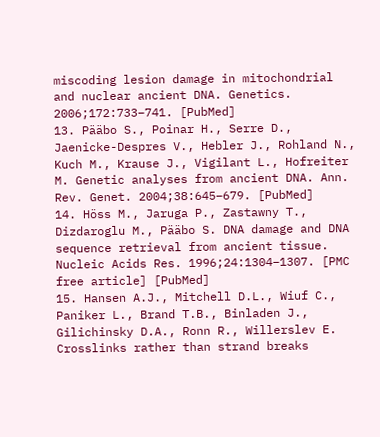miscoding lesion damage in mitochondrial and nuclear ancient DNA. Genetics. 2006;172:733–741. [PubMed]
13. Pääbo S., Poinar H., Serre D., Jaenicke-Despres V., Hebler J., Rohland N., Kuch M., Krause J., Vigilant L., Hofreiter M. Genetic analyses from ancient DNA. Ann. Rev. Genet. 2004;38:645–679. [PubMed]
14. Höss M., Jaruga P., Zastawny T., Dizdaroglu M., Pääbo S. DNA damage and DNA sequence retrieval from ancient tissue. Nucleic Acids Res. 1996;24:1304–1307. [PMC free article] [PubMed]
15. Hansen A.J., Mitchell D.L., Wiuf C., Paniker L., Brand T.B., Binladen J., Gilichinsky D.A., Ronn R., Willerslev E. Crosslinks rather than strand breaks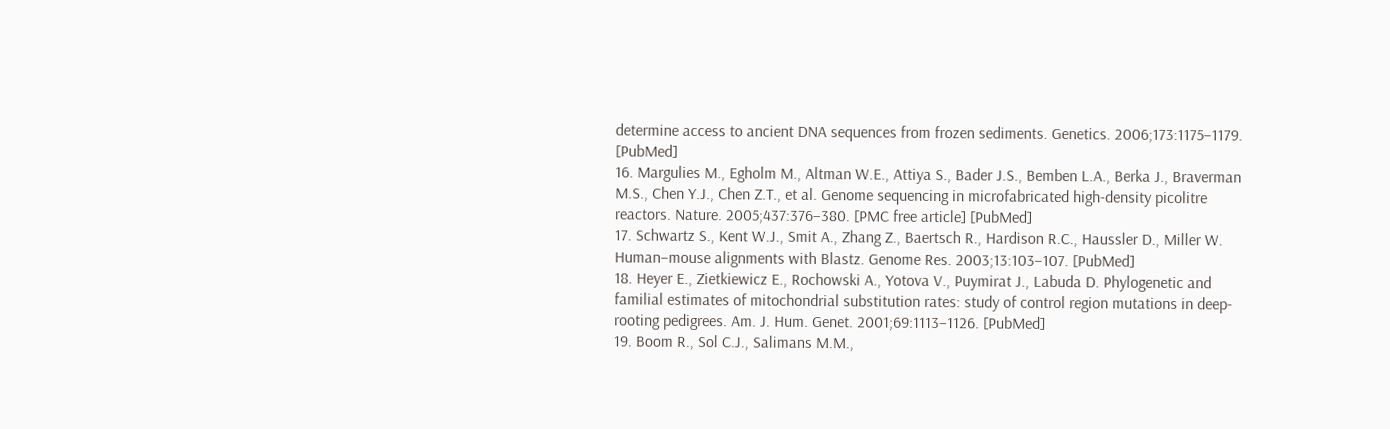determine access to ancient DNA sequences from frozen sediments. Genetics. 2006;173:1175–1179. [PubMed]
16. Margulies M., Egholm M., Altman W.E., Attiya S., Bader J.S., Bemben L.A., Berka J., Braverman M.S., Chen Y.J., Chen Z.T., et al. Genome sequencing in microfabricated high-density picolitre reactors. Nature. 2005;437:376–380. [PMC free article] [PubMed]
17. Schwartz S., Kent W.J., Smit A., Zhang Z., Baertsch R., Hardison R.C., Haussler D., Miller W. Human–mouse alignments with Blastz. Genome Res. 2003;13:103–107. [PubMed]
18. Heyer E., Zietkiewicz E., Rochowski A., Yotova V., Puymirat J., Labuda D. Phylogenetic and familial estimates of mitochondrial substitution rates: study of control region mutations in deep-rooting pedigrees. Am. J. Hum. Genet. 2001;69:1113–1126. [PubMed]
19. Boom R., Sol C.J., Salimans M.M.,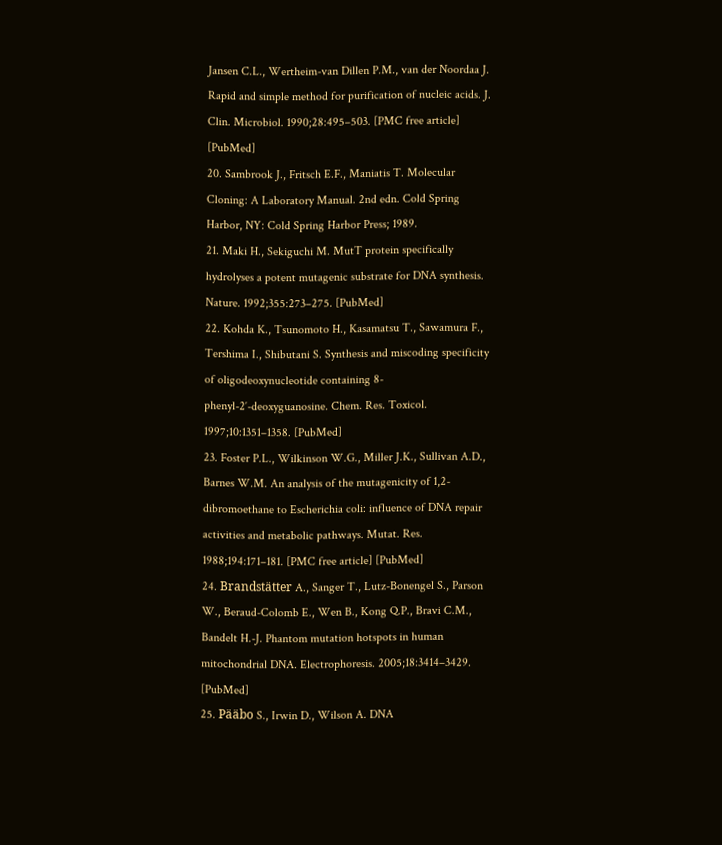Jansen C.L., Wertheim-van Dillen P.M., van der Noordaa J. Rapid and simple method for purification of nucleic acids. J. Clin. Microbiol. 1990;28:495–503. [PMC free article] [PubMed]
20. Sambrook J., Fritsch E.F., Maniatis T. Molecular Cloning: A Laboratory Manual. 2nd edn. Cold Spring Harbor, NY: Cold Spring Harbor Press; 1989.
21. Maki H., Sekiguchi M. MutT protein specifically hydrolyses a potent mutagenic substrate for DNA synthesis. Nature. 1992;355:273–275. [PubMed]
22. Kohda K., Tsunomoto H., Kasamatsu T., Sawamura F., Tershima I., Shibutani S. Synthesis and miscoding specificity of oligodeoxynucleotide containing 8-phenyl-2′-deoxyguanosine. Chem. Res. Toxicol. 1997;10:1351–1358. [PubMed]
23. Foster P.L., Wilkinson W.G., Miller J.K., Sullivan A.D., Barnes W.M. An analysis of the mutagenicity of 1,2-dibromoethane to Escherichia coli: influence of DNA repair activities and metabolic pathways. Mutat. Res. 1988;194:171–181. [PMC free article] [PubMed]
24. Brandstätter A., Sanger T., Lutz-Bonengel S., Parson W., Beraud-Colomb E., Wen B., Kong Q.P., Bravi C.M., Bandelt H.-J. Phantom mutation hotspots in human mitochondrial DNA. Electrophoresis. 2005;18:3414–3429. [PubMed]
25. Pääbo S., Irwin D., Wilson A. DNA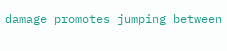damage promotes jumping between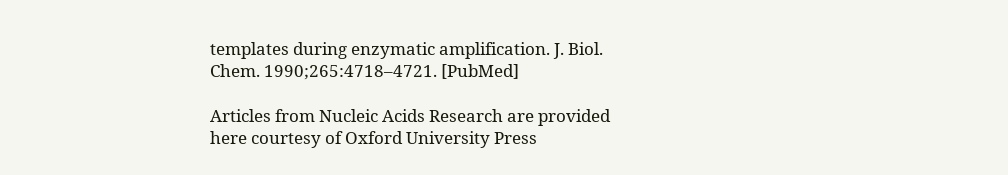templates during enzymatic amplification. J. Biol. Chem. 1990;265:4718–4721. [PubMed]

Articles from Nucleic Acids Research are provided here courtesy of Oxford University Press